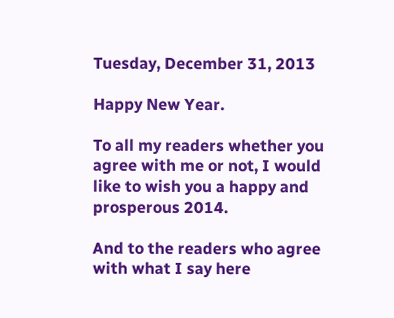Tuesday, December 31, 2013

Happy New Year.

To all my readers whether you agree with me or not, I would like to wish you a happy and prosperous 2014.

And to the readers who agree with what I say here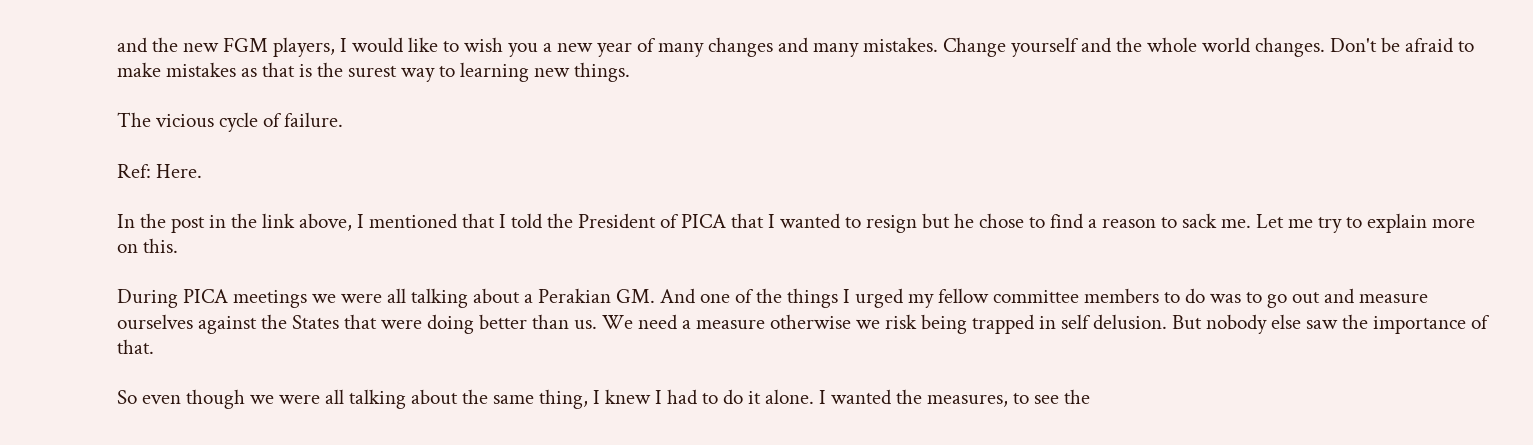and the new FGM players, I would like to wish you a new year of many changes and many mistakes. Change yourself and the whole world changes. Don't be afraid to make mistakes as that is the surest way to learning new things.

The vicious cycle of failure.

Ref: Here.

In the post in the link above, I mentioned that I told the President of PICA that I wanted to resign but he chose to find a reason to sack me. Let me try to explain more on this.

During PICA meetings we were all talking about a Perakian GM. And one of the things I urged my fellow committee members to do was to go out and measure ourselves against the States that were doing better than us. We need a measure otherwise we risk being trapped in self delusion. But nobody else saw the importance of that.

So even though we were all talking about the same thing, I knew I had to do it alone. I wanted the measures, to see the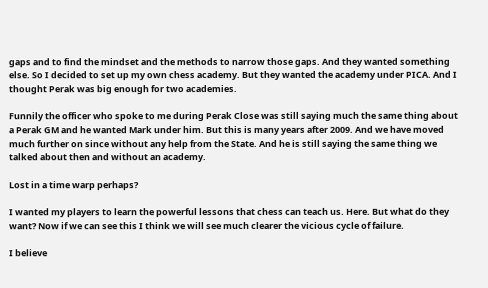gaps and to find the mindset and the methods to narrow those gaps. And they wanted something else. So I decided to set up my own chess academy. But they wanted the academy under PICA. And I thought Perak was big enough for two academies.

Funnily the officer who spoke to me during Perak Close was still saying much the same thing about a Perak GM and he wanted Mark under him. But this is many years after 2009. And we have moved much further on since without any help from the State. And he is still saying the same thing we talked about then and without an academy.

Lost in a time warp perhaps?

I wanted my players to learn the powerful lessons that chess can teach us. Here. But what do they want? Now if we can see this I think we will see much clearer the vicious cycle of failure.

I believe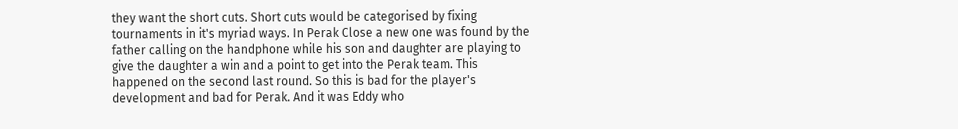they want the short cuts. Short cuts would be categorised by fixing tournaments in it's myriad ways. In Perak Close a new one was found by the father calling on the handphone while his son and daughter are playing to give the daughter a win and a point to get into the Perak team. This happened on the second last round. So this is bad for the player's development and bad for Perak. And it was Eddy who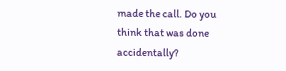made the call. Do you think that was done accidentally?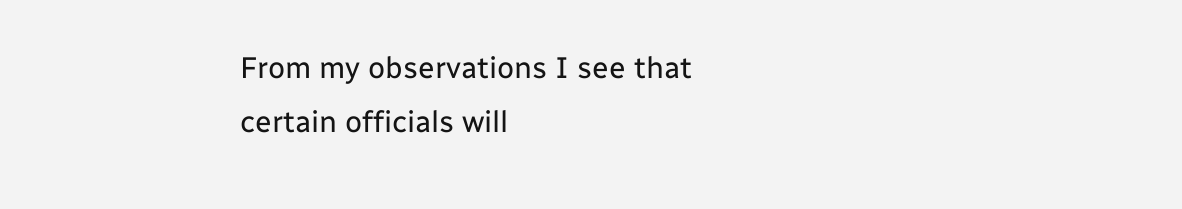From my observations I see that certain officials will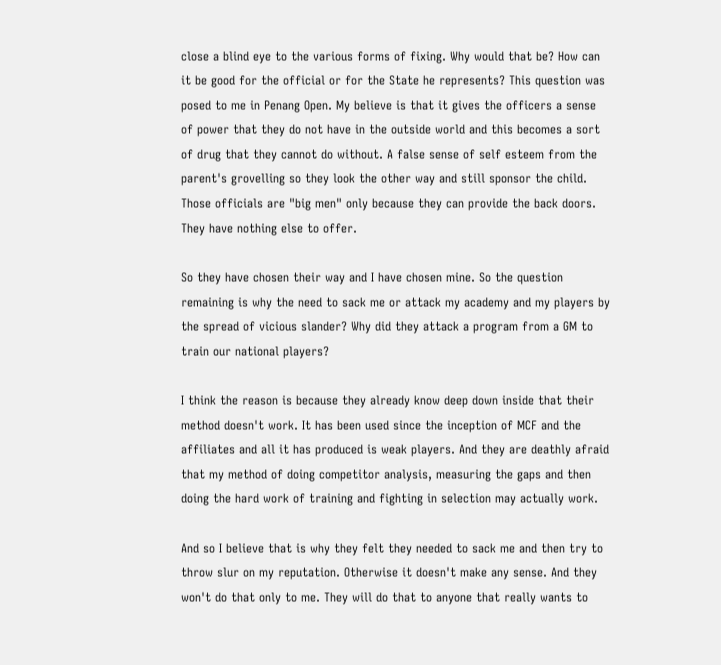close a blind eye to the various forms of fixing. Why would that be? How can it be good for the official or for the State he represents? This question was posed to me in Penang Open. My believe is that it gives the officers a sense of power that they do not have in the outside world and this becomes a sort of drug that they cannot do without. A false sense of self esteem from the parent's grovelling so they look the other way and still sponsor the child. Those officials are "big men" only because they can provide the back doors. They have nothing else to offer.

So they have chosen their way and I have chosen mine. So the question remaining is why the need to sack me or attack my academy and my players by the spread of vicious slander? Why did they attack a program from a GM to train our national players?

I think the reason is because they already know deep down inside that their method doesn't work. It has been used since the inception of MCF and the affiliates and all it has produced is weak players. And they are deathly afraid that my method of doing competitor analysis, measuring the gaps and then doing the hard work of training and fighting in selection may actually work.

And so I believe that is why they felt they needed to sack me and then try to throw slur on my reputation. Otherwise it doesn't make any sense. And they won't do that only to me. They will do that to anyone that really wants to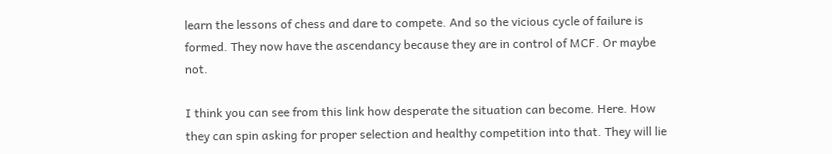learn the lessons of chess and dare to compete. And so the vicious cycle of failure is formed. They now have the ascendancy because they are in control of MCF. Or maybe not.

I think you can see from this link how desperate the situation can become. Here. How they can spin asking for proper selection and healthy competition into that. They will lie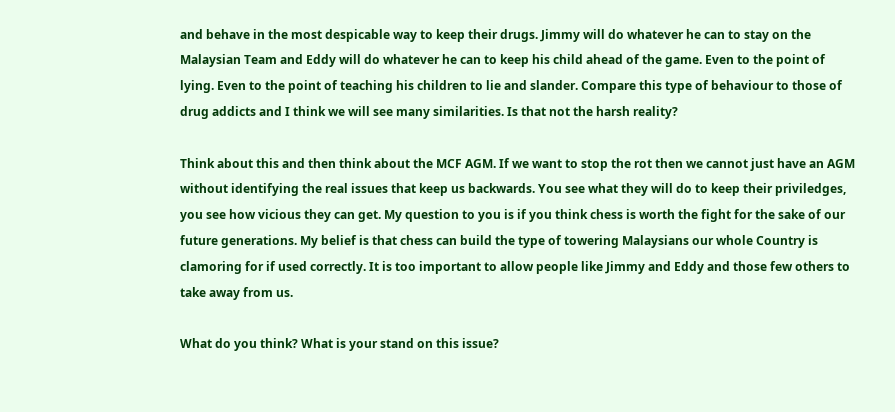and behave in the most despicable way to keep their drugs. Jimmy will do whatever he can to stay on the Malaysian Team and Eddy will do whatever he can to keep his child ahead of the game. Even to the point of lying. Even to the point of teaching his children to lie and slander. Compare this type of behaviour to those of drug addicts and I think we will see many similarities. Is that not the harsh reality?

Think about this and then think about the MCF AGM. If we want to stop the rot then we cannot just have an AGM without identifying the real issues that keep us backwards. You see what they will do to keep their priviledges, you see how vicious they can get. My question to you is if you think chess is worth the fight for the sake of our future generations. My belief is that chess can build the type of towering Malaysians our whole Country is clamoring for if used correctly. It is too important to allow people like Jimmy and Eddy and those few others to take away from us.

What do you think? What is your stand on this issue?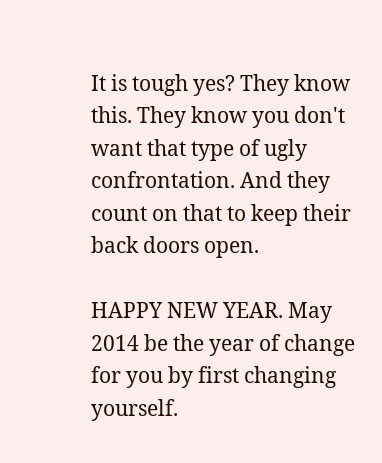It is tough yes? They know this. They know you don't want that type of ugly confrontation. And they count on that to keep their back doors open.

HAPPY NEW YEAR. May 2014 be the year of change for you by first changing yourself.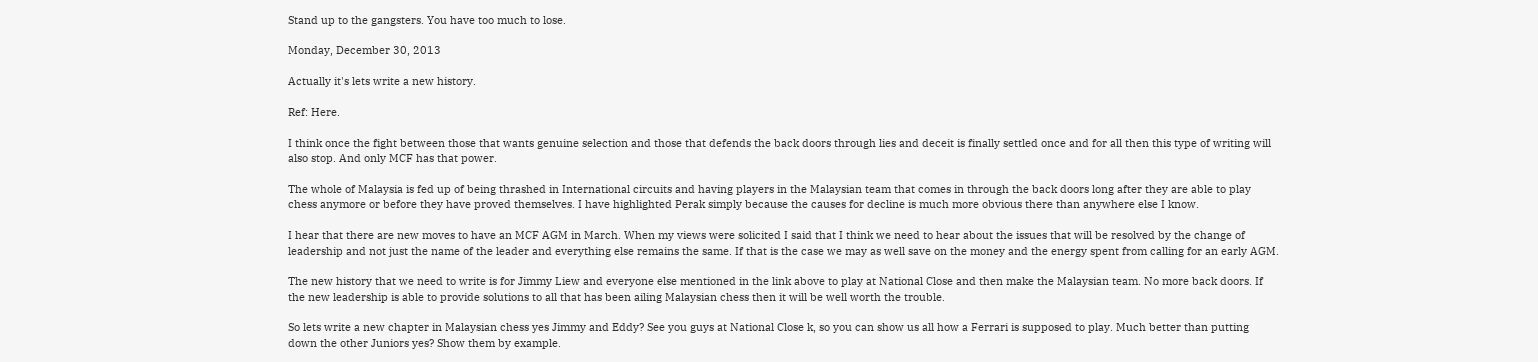Stand up to the gangsters. You have too much to lose.

Monday, December 30, 2013

Actually it's lets write a new history.

Ref: Here.

I think once the fight between those that wants genuine selection and those that defends the back doors through lies and deceit is finally settled once and for all then this type of writing will also stop. And only MCF has that power.

The whole of Malaysia is fed up of being thrashed in International circuits and having players in the Malaysian team that comes in through the back doors long after they are able to play chess anymore or before they have proved themselves. I have highlighted Perak simply because the causes for decline is much more obvious there than anywhere else I know.

I hear that there are new moves to have an MCF AGM in March. When my views were solicited I said that I think we need to hear about the issues that will be resolved by the change of leadership and not just the name of the leader and everything else remains the same. If that is the case we may as well save on the money and the energy spent from calling for an early AGM.

The new history that we need to write is for Jimmy Liew and everyone else mentioned in the link above to play at National Close and then make the Malaysian team. No more back doors. If the new leadership is able to provide solutions to all that has been ailing Malaysian chess then it will be well worth the trouble.

So lets write a new chapter in Malaysian chess yes Jimmy and Eddy? See you guys at National Close k, so you can show us all how a Ferrari is supposed to play. Much better than putting down the other Juniors yes? Show them by example.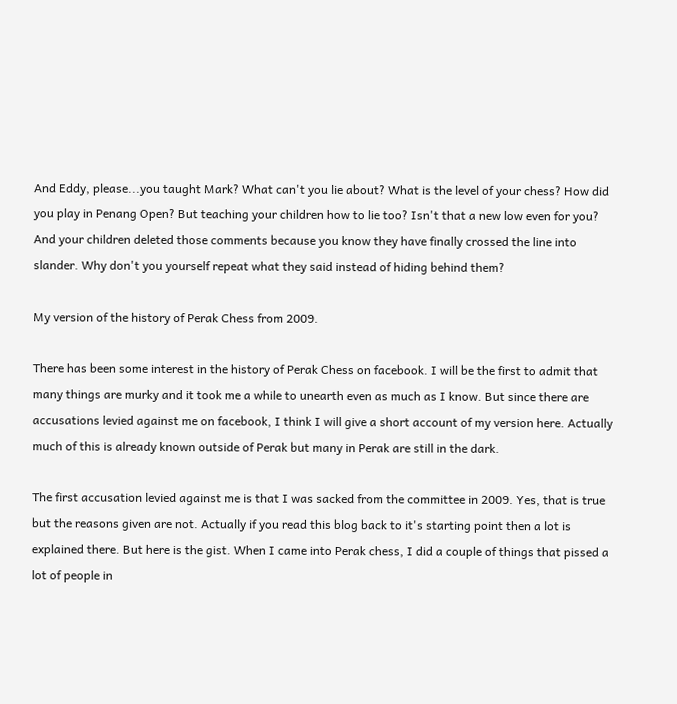And Eddy, please...you taught Mark? What can't you lie about? What is the level of your chess? How did you play in Penang Open? But teaching your children how to lie too? Isn't that a new low even for you? And your children deleted those comments because you know they have finally crossed the line into slander. Why don't you yourself repeat what they said instead of hiding behind them?

My version of the history of Perak Chess from 2009.

There has been some interest in the history of Perak Chess on facebook. I will be the first to admit that many things are murky and it took me a while to unearth even as much as I know. But since there are accusations levied against me on facebook, I think I will give a short account of my version here. Actually much of this is already known outside of Perak but many in Perak are still in the dark.

The first accusation levied against me is that I was sacked from the committee in 2009. Yes, that is true but the reasons given are not. Actually if you read this blog back to it's starting point then a lot is explained there. But here is the gist. When I came into Perak chess, I did a couple of things that pissed a lot of people in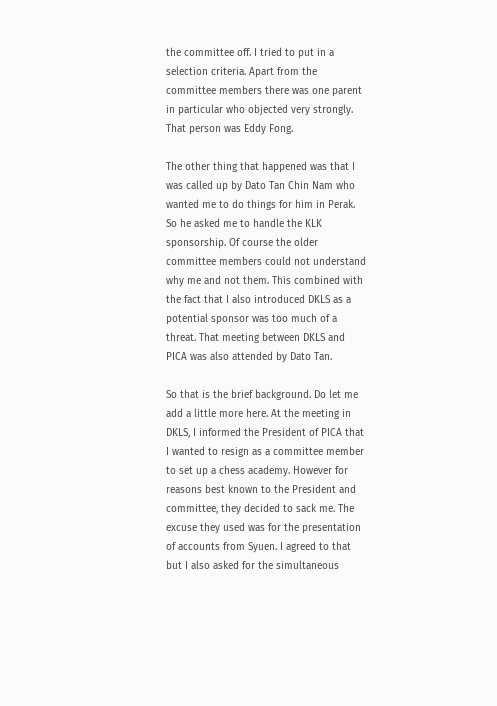the committee off. I tried to put in a selection criteria. Apart from the committee members there was one parent in particular who objected very strongly. That person was Eddy Fong.

The other thing that happened was that I was called up by Dato Tan Chin Nam who wanted me to do things for him in Perak. So he asked me to handle the KLK sponsorship. Of course the older committee members could not understand why me and not them. This combined with the fact that I also introduced DKLS as a potential sponsor was too much of a threat. That meeting between DKLS and PICA was also attended by Dato Tan.

So that is the brief background. Do let me add a little more here. At the meeting in DKLS, I informed the President of PICA that I wanted to resign as a committee member to set up a chess academy. However for reasons best known to the President and committee, they decided to sack me. The excuse they used was for the presentation of accounts from Syuen. I agreed to that but I also asked for the simultaneous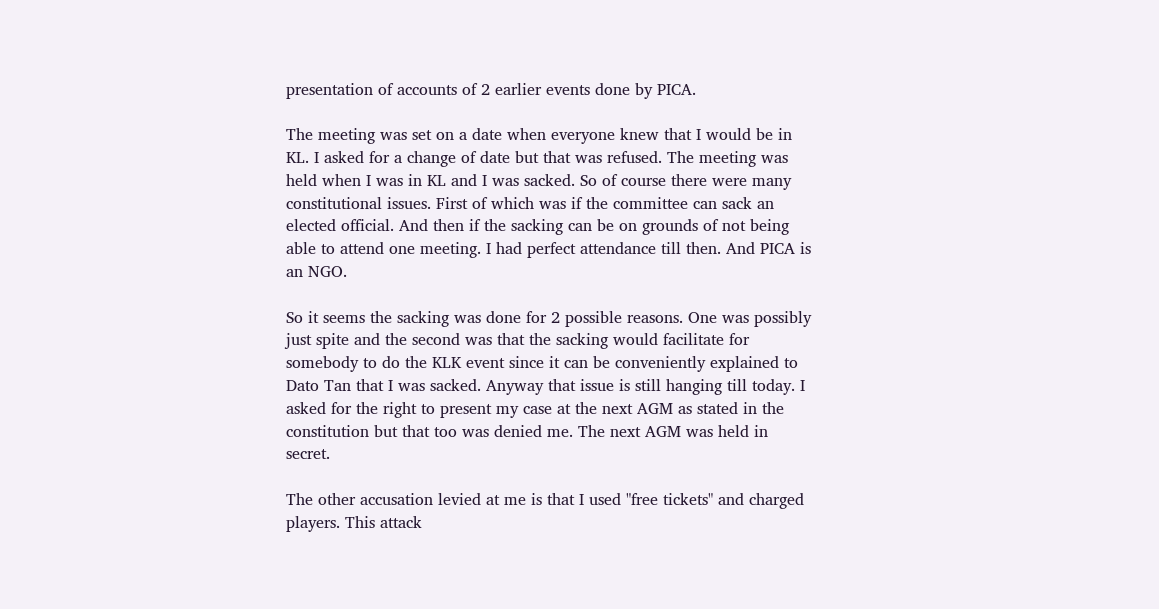presentation of accounts of 2 earlier events done by PICA.

The meeting was set on a date when everyone knew that I would be in KL. I asked for a change of date but that was refused. The meeting was held when I was in KL and I was sacked. So of course there were many constitutional issues. First of which was if the committee can sack an elected official. And then if the sacking can be on grounds of not being able to attend one meeting. I had perfect attendance till then. And PICA is an NGO.

So it seems the sacking was done for 2 possible reasons. One was possibly just spite and the second was that the sacking would facilitate for somebody to do the KLK event since it can be conveniently explained to Dato Tan that I was sacked. Anyway that issue is still hanging till today. I asked for the right to present my case at the next AGM as stated in the constitution but that too was denied me. The next AGM was held in secret.

The other accusation levied at me is that I used "free tickets" and charged players. This attack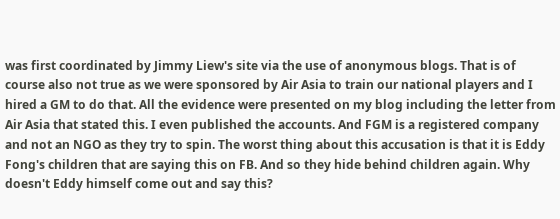was first coordinated by Jimmy Liew's site via the use of anonymous blogs. That is of course also not true as we were sponsored by Air Asia to train our national players and I hired a GM to do that. All the evidence were presented on my blog including the letter from Air Asia that stated this. I even published the accounts. And FGM is a registered company and not an NGO as they try to spin. The worst thing about this accusation is that it is Eddy Fong's children that are saying this on FB. And so they hide behind children again. Why doesn't Eddy himself come out and say this?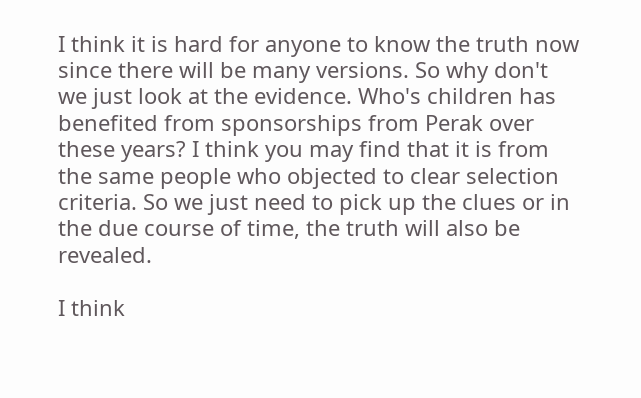I think it is hard for anyone to know the truth now since there will be many versions. So why don't we just look at the evidence. Who's children has benefited from sponsorships from Perak over these years? I think you may find that it is from the same people who objected to clear selection criteria. So we just need to pick up the clues or in the due course of time, the truth will also be revealed.

I think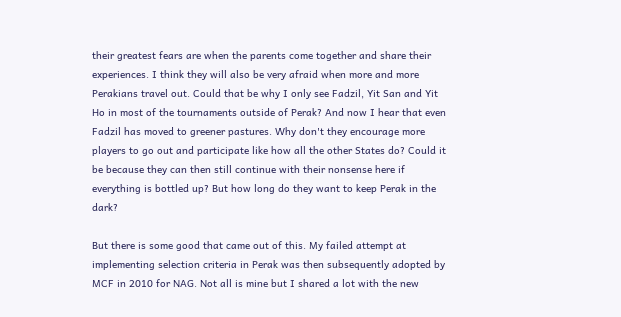their greatest fears are when the parents come together and share their experiences. I think they will also be very afraid when more and more Perakians travel out. Could that be why I only see Fadzil, Yit San and Yit Ho in most of the tournaments outside of Perak? And now I hear that even Fadzil has moved to greener pastures. Why don't they encourage more players to go out and participate like how all the other States do? Could it be because they can then still continue with their nonsense here if everything is bottled up? But how long do they want to keep Perak in the dark?

But there is some good that came out of this. My failed attempt at implementing selection criteria in Perak was then subsequently adopted by MCF in 2010 for NAG. Not all is mine but I shared a lot with the new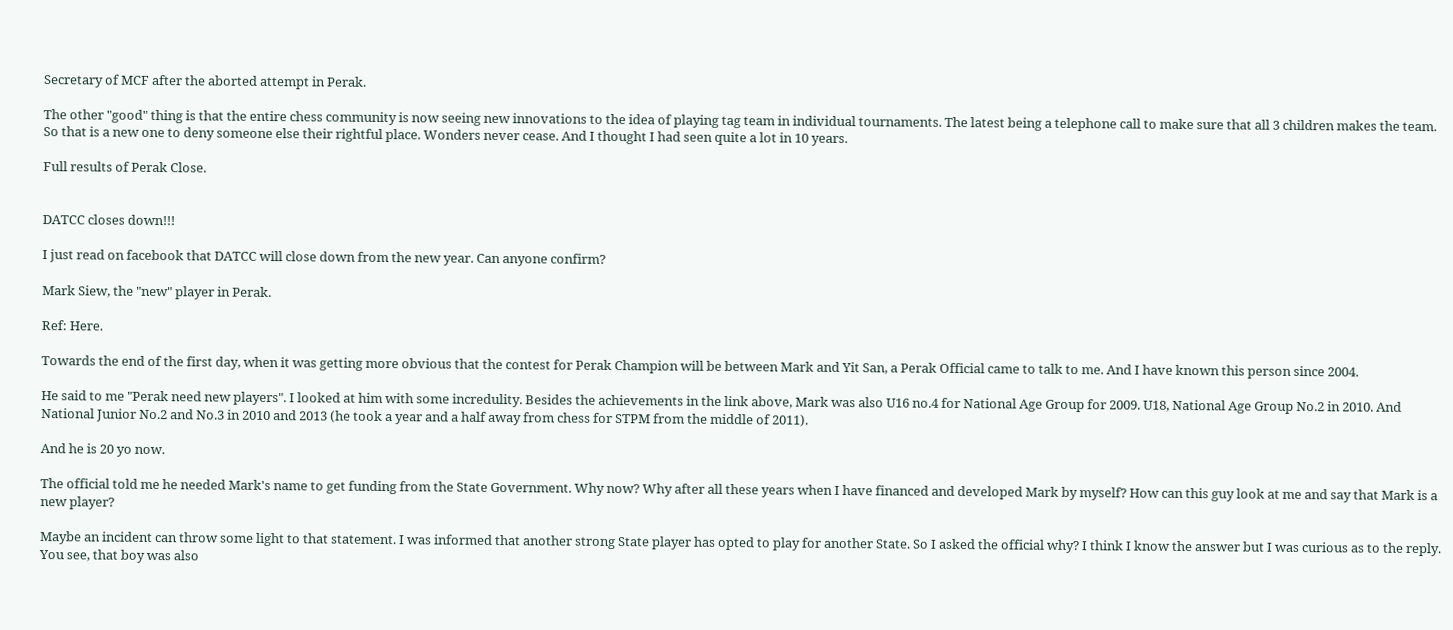Secretary of MCF after the aborted attempt in Perak.

The other "good" thing is that the entire chess community is now seeing new innovations to the idea of playing tag team in individual tournaments. The latest being a telephone call to make sure that all 3 children makes the team. So that is a new one to deny someone else their rightful place. Wonders never cease. And I thought I had seen quite a lot in 10 years.

Full results of Perak Close.


DATCC closes down!!!

I just read on facebook that DATCC will close down from the new year. Can anyone confirm?

Mark Siew, the "new" player in Perak.

Ref: Here.

Towards the end of the first day, when it was getting more obvious that the contest for Perak Champion will be between Mark and Yit San, a Perak Official came to talk to me. And I have known this person since 2004.

He said to me "Perak need new players". I looked at him with some incredulity. Besides the achievements in the link above, Mark was also U16 no.4 for National Age Group for 2009. U18, National Age Group No.2 in 2010. And National Junior No.2 and No.3 in 2010 and 2013 (he took a year and a half away from chess for STPM from the middle of 2011).

And he is 20 yo now.

The official told me he needed Mark's name to get funding from the State Government. Why now? Why after all these years when I have financed and developed Mark by myself? How can this guy look at me and say that Mark is a new player?

Maybe an incident can throw some light to that statement. I was informed that another strong State player has opted to play for another State. So I asked the official why? I think I know the answer but I was curious as to the reply. You see, that boy was also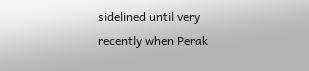sidelined until very recently when Perak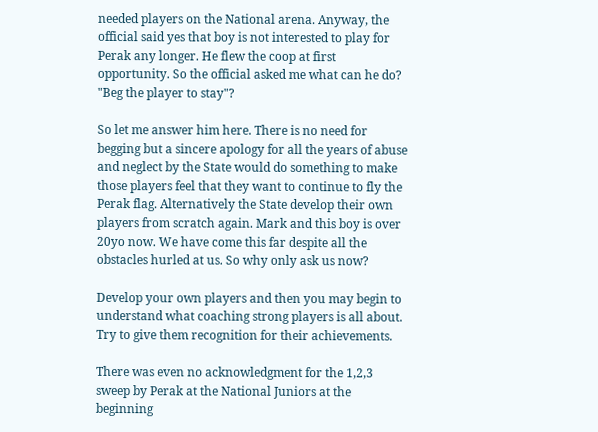needed players on the National arena. Anyway, the official said yes that boy is not interested to play for Perak any longer. He flew the coop at first opportunity. So the official asked me what can he do? "Beg the player to stay"?

So let me answer him here. There is no need for begging but a sincere apology for all the years of abuse and neglect by the State would do something to make those players feel that they want to continue to fly the Perak flag. Alternatively the State develop their own players from scratch again. Mark and this boy is over 20yo now. We have come this far despite all the obstacles hurled at us. So why only ask us now?

Develop your own players and then you may begin to understand what coaching strong players is all about. Try to give them recognition for their achievements.

There was even no acknowledgment for the 1,2,3 sweep by Perak at the National Juniors at the beginning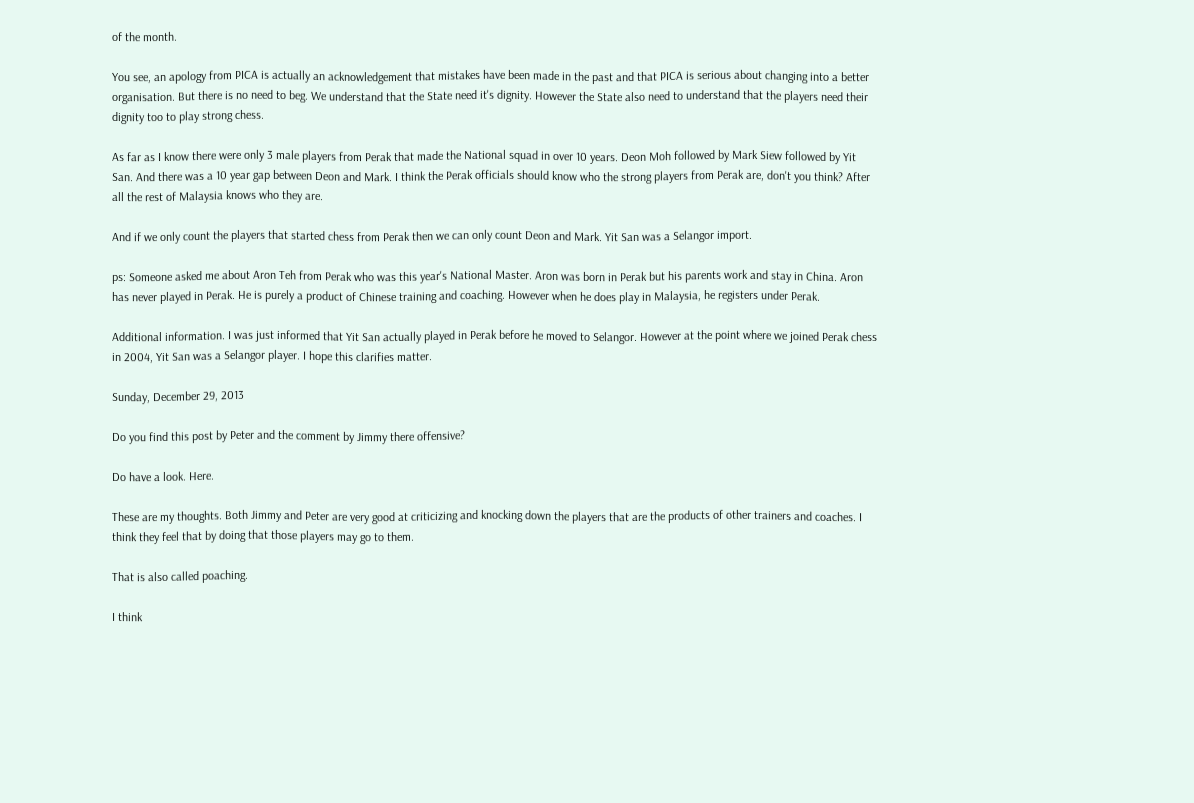of the month.

You see, an apology from PICA is actually an acknowledgement that mistakes have been made in the past and that PICA is serious about changing into a better organisation. But there is no need to beg. We understand that the State need it's dignity. However the State also need to understand that the players need their dignity too to play strong chess.

As far as I know there were only 3 male players from Perak that made the National squad in over 10 years. Deon Moh followed by Mark Siew followed by Yit San. And there was a 10 year gap between Deon and Mark. I think the Perak officials should know who the strong players from Perak are, don't you think? After all the rest of Malaysia knows who they are.

And if we only count the players that started chess from Perak then we can only count Deon and Mark. Yit San was a Selangor import.

ps: Someone asked me about Aron Teh from Perak who was this year's National Master. Aron was born in Perak but his parents work and stay in China. Aron has never played in Perak. He is purely a product of Chinese training and coaching. However when he does play in Malaysia, he registers under Perak.

Additional information. I was just informed that Yit San actually played in Perak before he moved to Selangor. However at the point where we joined Perak chess in 2004, Yit San was a Selangor player. I hope this clarifies matter.

Sunday, December 29, 2013

Do you find this post by Peter and the comment by Jimmy there offensive?

Do have a look. Here.

These are my thoughts. Both Jimmy and Peter are very good at criticizing and knocking down the players that are the products of other trainers and coaches. I think they feel that by doing that those players may go to them.

That is also called poaching.

I think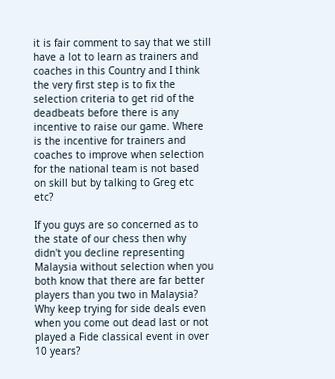it is fair comment to say that we still have a lot to learn as trainers and coaches in this Country and I think the very first step is to fix the selection criteria to get rid of the deadbeats before there is any incentive to raise our game. Where is the incentive for trainers and coaches to improve when selection for the national team is not based on skill but by talking to Greg etc etc?

If you guys are so concerned as to the state of our chess then why didn't you decline representing Malaysia without selection when you both know that there are far better players than you two in Malaysia? Why keep trying for side deals even when you come out dead last or not played a Fide classical event in over 10 years?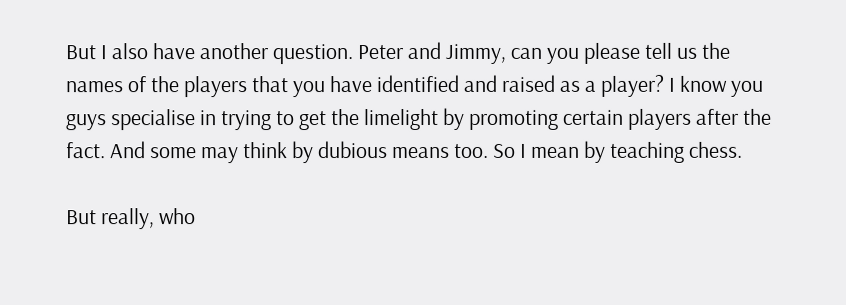But I also have another question. Peter and Jimmy, can you please tell us the names of the players that you have identified and raised as a player? I know you guys specialise in trying to get the limelight by promoting certain players after the fact. And some may think by dubious means too. So I mean by teaching chess.

But really, who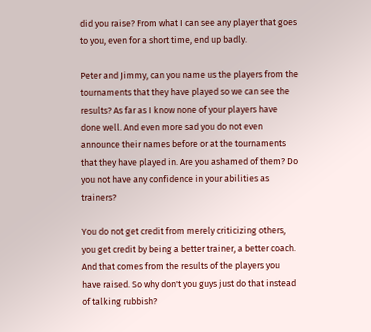did you raise? From what I can see any player that goes to you, even for a short time, end up badly.

Peter and Jimmy, can you name us the players from the tournaments that they have played so we can see the results? As far as I know none of your players have done well. And even more sad you do not even announce their names before or at the tournaments that they have played in. Are you ashamed of them? Do you not have any confidence in your abilities as trainers?

You do not get credit from merely criticizing others, you get credit by being a better trainer, a better coach. And that comes from the results of the players you have raised. So why don't you guys just do that instead of talking rubbish?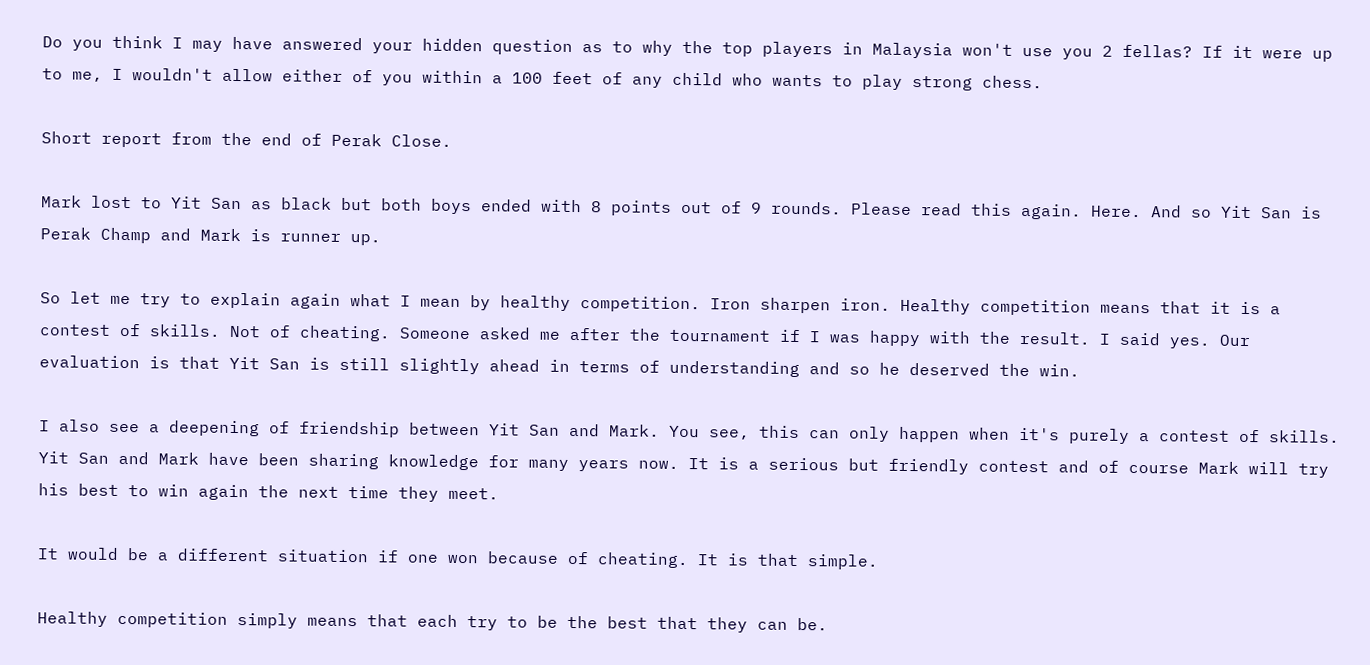Do you think I may have answered your hidden question as to why the top players in Malaysia won't use you 2 fellas? If it were up to me, I wouldn't allow either of you within a 100 feet of any child who wants to play strong chess.

Short report from the end of Perak Close.

Mark lost to Yit San as black but both boys ended with 8 points out of 9 rounds. Please read this again. Here. And so Yit San is Perak Champ and Mark is runner up.

So let me try to explain again what I mean by healthy competition. Iron sharpen iron. Healthy competition means that it is a contest of skills. Not of cheating. Someone asked me after the tournament if I was happy with the result. I said yes. Our evaluation is that Yit San is still slightly ahead in terms of understanding and so he deserved the win.

I also see a deepening of friendship between Yit San and Mark. You see, this can only happen when it's purely a contest of skills. Yit San and Mark have been sharing knowledge for many years now. It is a serious but friendly contest and of course Mark will try his best to win again the next time they meet.

It would be a different situation if one won because of cheating. It is that simple.

Healthy competition simply means that each try to be the best that they can be.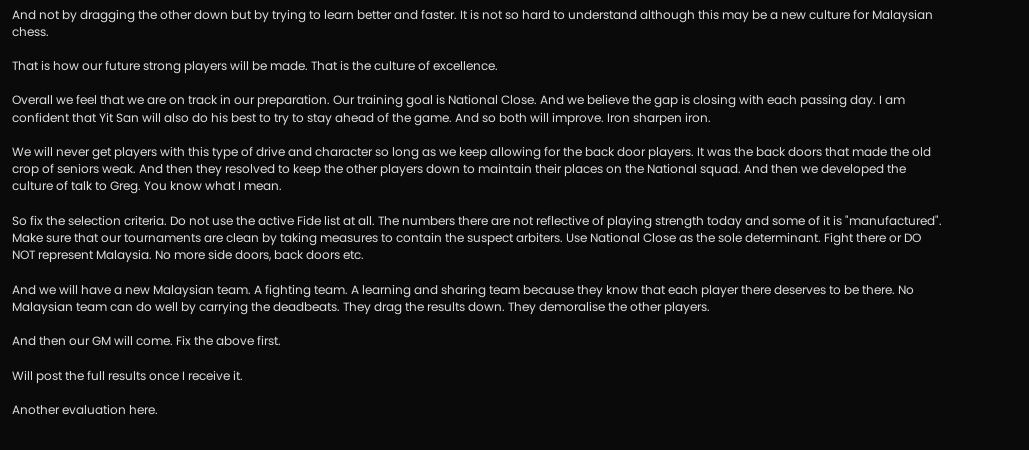And not by dragging the other down but by trying to learn better and faster. It is not so hard to understand although this may be a new culture for Malaysian chess.

That is how our future strong players will be made. That is the culture of excellence.

Overall we feel that we are on track in our preparation. Our training goal is National Close. And we believe the gap is closing with each passing day. I am confident that Yit San will also do his best to try to stay ahead of the game. And so both will improve. Iron sharpen iron.

We will never get players with this type of drive and character so long as we keep allowing for the back door players. It was the back doors that made the old crop of seniors weak. And then they resolved to keep the other players down to maintain their places on the National squad. And then we developed the culture of talk to Greg. You know what I mean.

So fix the selection criteria. Do not use the active Fide list at all. The numbers there are not reflective of playing strength today and some of it is "manufactured". Make sure that our tournaments are clean by taking measures to contain the suspect arbiters. Use National Close as the sole determinant. Fight there or DO NOT represent Malaysia. No more side doors, back doors etc.

And we will have a new Malaysian team. A fighting team. A learning and sharing team because they know that each player there deserves to be there. No Malaysian team can do well by carrying the deadbeats. They drag the results down. They demoralise the other players.

And then our GM will come. Fix the above first.

Will post the full results once I receive it.

Another evaluation here.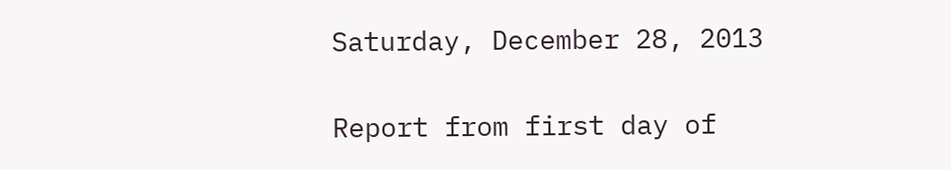Saturday, December 28, 2013

Report from first day of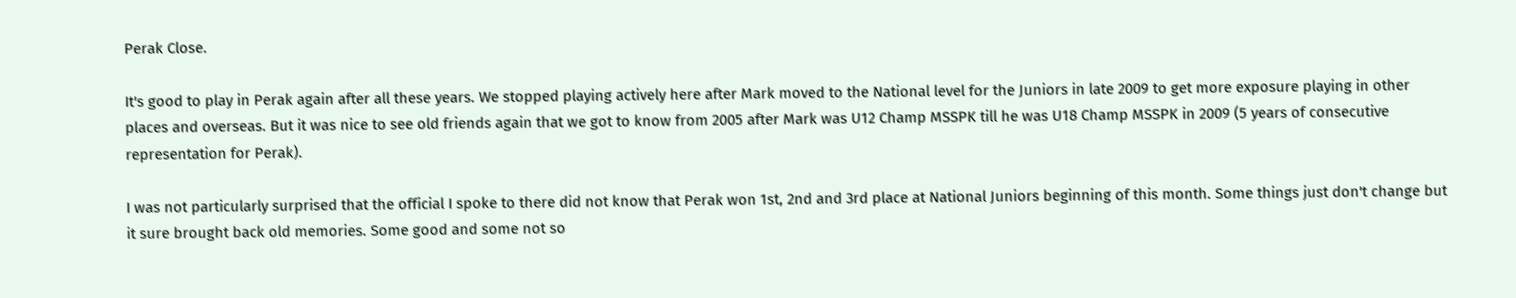Perak Close.

It's good to play in Perak again after all these years. We stopped playing actively here after Mark moved to the National level for the Juniors in late 2009 to get more exposure playing in other places and overseas. But it was nice to see old friends again that we got to know from 2005 after Mark was U12 Champ MSSPK till he was U18 Champ MSSPK in 2009 (5 years of consecutive representation for Perak).

I was not particularly surprised that the official I spoke to there did not know that Perak won 1st, 2nd and 3rd place at National Juniors beginning of this month. Some things just don't change but it sure brought back old memories. Some good and some not so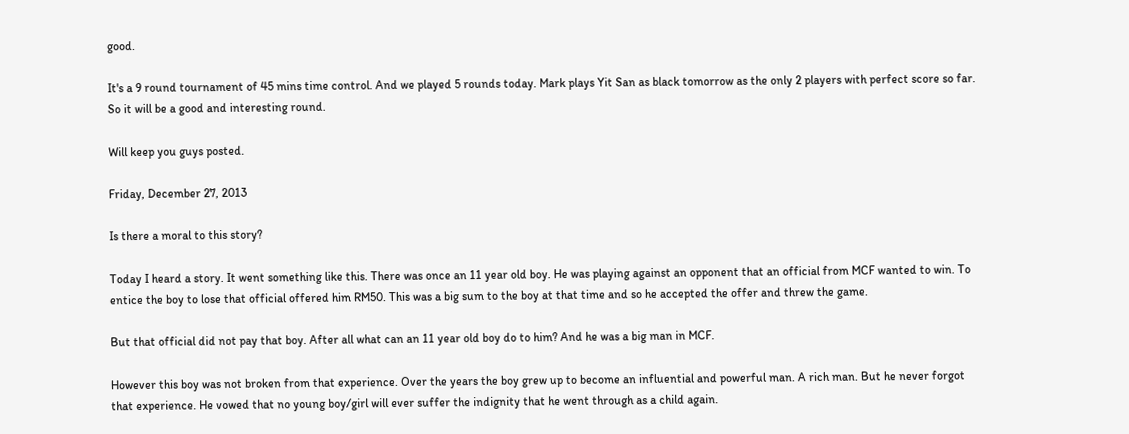good.

It's a 9 round tournament of 45 mins time control. And we played 5 rounds today. Mark plays Yit San as black tomorrow as the only 2 players with perfect score so far. So it will be a good and interesting round.

Will keep you guys posted.

Friday, December 27, 2013

Is there a moral to this story?

Today I heard a story. It went something like this. There was once an 11 year old boy. He was playing against an opponent that an official from MCF wanted to win. To entice the boy to lose that official offered him RM50. This was a big sum to the boy at that time and so he accepted the offer and threw the game.

But that official did not pay that boy. After all what can an 11 year old boy do to him? And he was a big man in MCF.

However this boy was not broken from that experience. Over the years the boy grew up to become an influential and powerful man. A rich man. But he never forgot that experience. He vowed that no young boy/girl will ever suffer the indignity that he went through as a child again.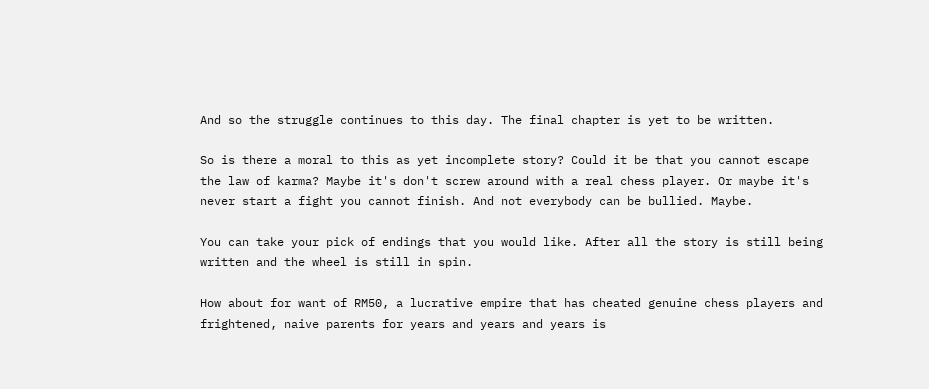And so the struggle continues to this day. The final chapter is yet to be written.

So is there a moral to this as yet incomplete story? Could it be that you cannot escape the law of karma? Maybe it's don't screw around with a real chess player. Or maybe it's never start a fight you cannot finish. And not everybody can be bullied. Maybe.

You can take your pick of endings that you would like. After all the story is still being written and the wheel is still in spin.

How about for want of RM50, a lucrative empire that has cheated genuine chess players and frightened, naive parents for years and years and years is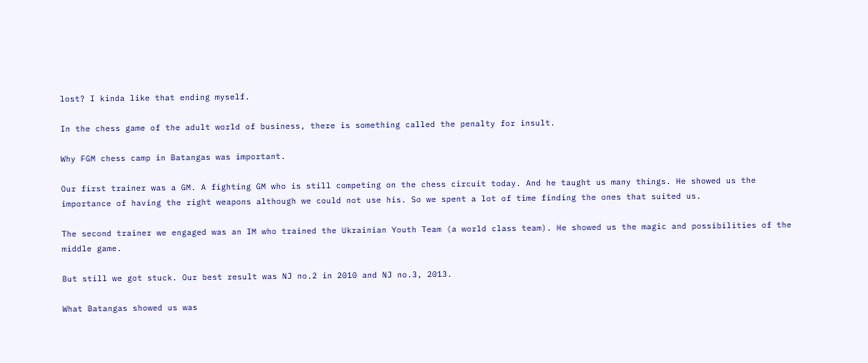lost? I kinda like that ending myself.

In the chess game of the adult world of business, there is something called the penalty for insult.

Why FGM chess camp in Batangas was important.

Our first trainer was a GM. A fighting GM who is still competing on the chess circuit today. And he taught us many things. He showed us the importance of having the right weapons although we could not use his. So we spent a lot of time finding the ones that suited us.

The second trainer we engaged was an IM who trained the Ukrainian Youth Team (a world class team). He showed us the magic and possibilities of the middle game.

But still we got stuck. Our best result was NJ no.2 in 2010 and NJ no.3, 2013.

What Batangas showed us was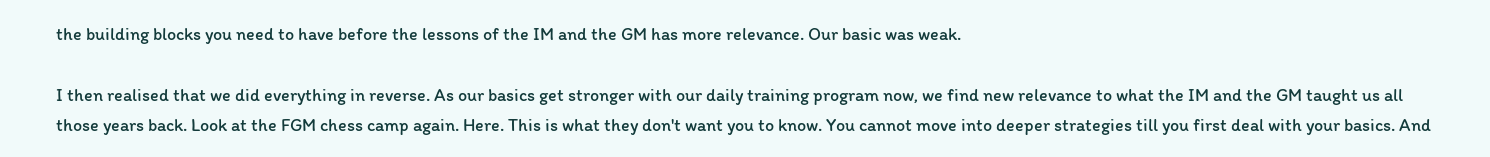the building blocks you need to have before the lessons of the IM and the GM has more relevance. Our basic was weak.

I then realised that we did everything in reverse. As our basics get stronger with our daily training program now, we find new relevance to what the IM and the GM taught us all those years back. Look at the FGM chess camp again. Here. This is what they don't want you to know. You cannot move into deeper strategies till you first deal with your basics. And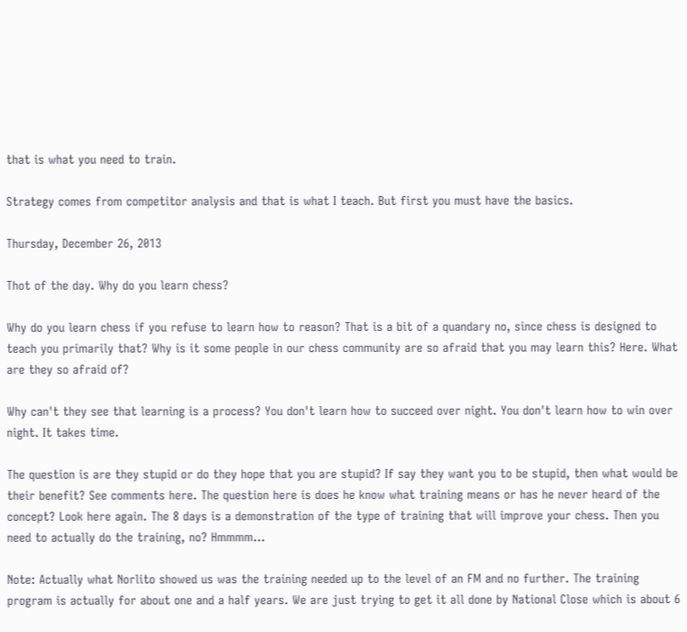that is what you need to train.

Strategy comes from competitor analysis and that is what I teach. But first you must have the basics.

Thursday, December 26, 2013

Thot of the day. Why do you learn chess?

Why do you learn chess if you refuse to learn how to reason? That is a bit of a quandary no, since chess is designed to teach you primarily that? Why is it some people in our chess community are so afraid that you may learn this? Here. What are they so afraid of?

Why can't they see that learning is a process? You don't learn how to succeed over night. You don't learn how to win over night. It takes time.

The question is are they stupid or do they hope that you are stupid? If say they want you to be stupid, then what would be their benefit? See comments here. The question here is does he know what training means or has he never heard of the concept? Look here again. The 8 days is a demonstration of the type of training that will improve your chess. Then you need to actually do the training, no? Hmmmm...

Note: Actually what Norlito showed us was the training needed up to the level of an FM and no further. The training program is actually for about one and a half years. We are just trying to get it all done by National Close which is about 6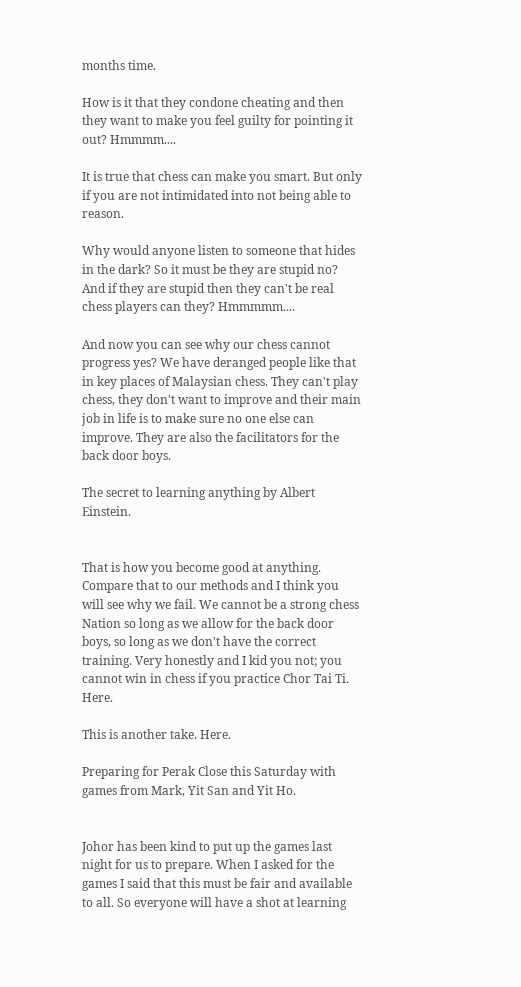months time.

How is it that they condone cheating and then they want to make you feel guilty for pointing it out? Hmmmm....

It is true that chess can make you smart. But only if you are not intimidated into not being able to reason.

Why would anyone listen to someone that hides in the dark? So it must be they are stupid no? And if they are stupid then they can't be real chess players can they? Hmmmmm....

And now you can see why our chess cannot progress yes? We have deranged people like that in key places of Malaysian chess. They can't play chess, they don't want to improve and their main job in life is to make sure no one else can improve. They are also the facilitators for the back door boys.

The secret to learning anything by Albert Einstein.


That is how you become good at anything. Compare that to our methods and I think you will see why we fail. We cannot be a strong chess Nation so long as we allow for the back door boys, so long as we don't have the correct training. Very honestly and I kid you not; you cannot win in chess if you practice Chor Tai Ti. Here.

This is another take. Here.

Preparing for Perak Close this Saturday with games from Mark, Yit San and Yit Ho.


Johor has been kind to put up the games last night for us to prepare. When I asked for the games I said that this must be fair and available to all. So everyone will have a shot at learning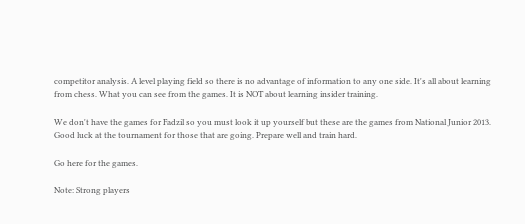competitor analysis. A level playing field so there is no advantage of information to any one side. It's all about learning from chess. What you can see from the games. It is NOT about learning insider training.

We don't have the games for Fadzil so you must look it up yourself but these are the games from National Junior 2013. Good luck at the tournament for those that are going. Prepare well and train hard.

Go here for the games.

Note: Strong players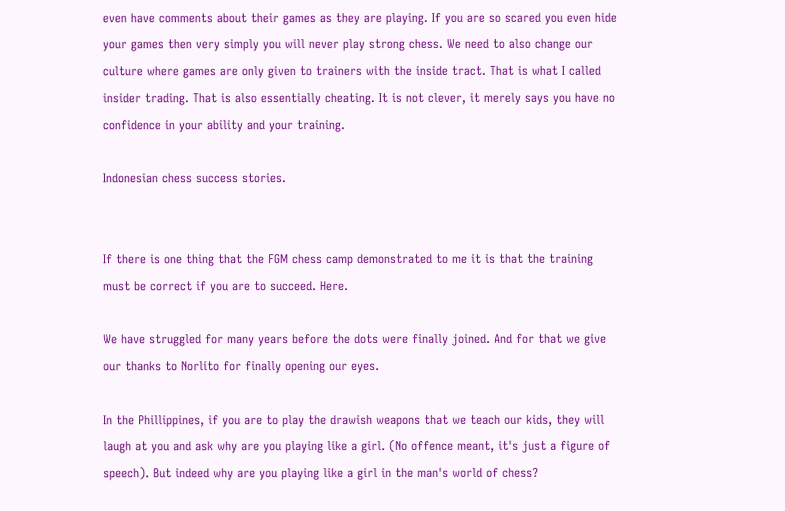even have comments about their games as they are playing. If you are so scared you even hide your games then very simply you will never play strong chess. We need to also change our culture where games are only given to trainers with the inside tract. That is what I called insider trading. That is also essentially cheating. It is not clever, it merely says you have no confidence in your ability and your training.

Indonesian chess success stories.


If there is one thing that the FGM chess camp demonstrated to me it is that the training must be correct if you are to succeed. Here.

We have struggled for many years before the dots were finally joined. And for that we give our thanks to Norlito for finally opening our eyes.

In the Phillippines, if you are to play the drawish weapons that we teach our kids, they will laugh at you and ask why are you playing like a girl. (No offence meant, it's just a figure of speech). But indeed why are you playing like a girl in the man's world of chess?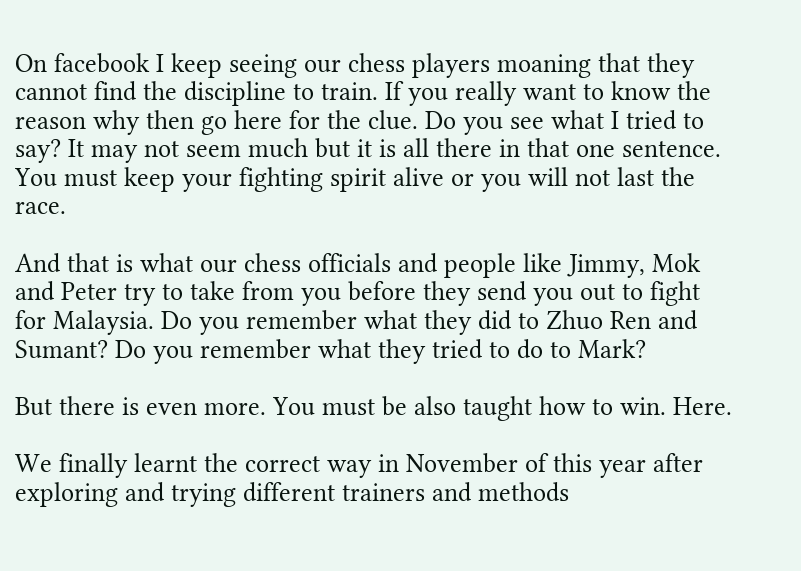On facebook I keep seeing our chess players moaning that they cannot find the discipline to train. If you really want to know the reason why then go here for the clue. Do you see what I tried to say? It may not seem much but it is all there in that one sentence. You must keep your fighting spirit alive or you will not last the race.

And that is what our chess officials and people like Jimmy, Mok and Peter try to take from you before they send you out to fight for Malaysia. Do you remember what they did to Zhuo Ren and Sumant? Do you remember what they tried to do to Mark?

But there is even more. You must be also taught how to win. Here.

We finally learnt the correct way in November of this year after exploring and trying different trainers and methods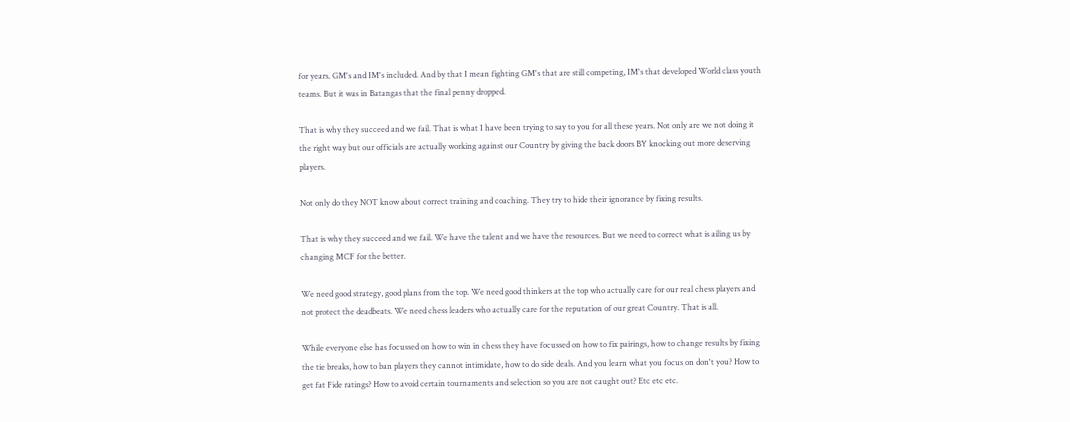for years. GM's and IM's included. And by that I mean fighting GM's that are still competing, IM's that developed World class youth teams. But it was in Batangas that the final penny dropped.

That is why they succeed and we fail. That is what I have been trying to say to you for all these years. Not only are we not doing it the right way but our officials are actually working against our Country by giving the back doors BY knocking out more deserving players.

Not only do they NOT know about correct training and coaching. They try to hide their ignorance by fixing results.

That is why they succeed and we fail. We have the talent and we have the resources. But we need to correct what is ailing us by changing MCF for the better.

We need good strategy, good plans from the top. We need good thinkers at the top who actually care for our real chess players and not protect the deadbeats. We need chess leaders who actually care for the reputation of our great Country. That is all.

While everyone else has focussed on how to win in chess they have focussed on how to fix pairings, how to change results by fixing the tie breaks, how to ban players they cannot intimidate, how to do side deals. And you learn what you focus on don't you? How to get fat Fide ratings? How to avoid certain tournaments and selection so you are not caught out? Etc etc etc.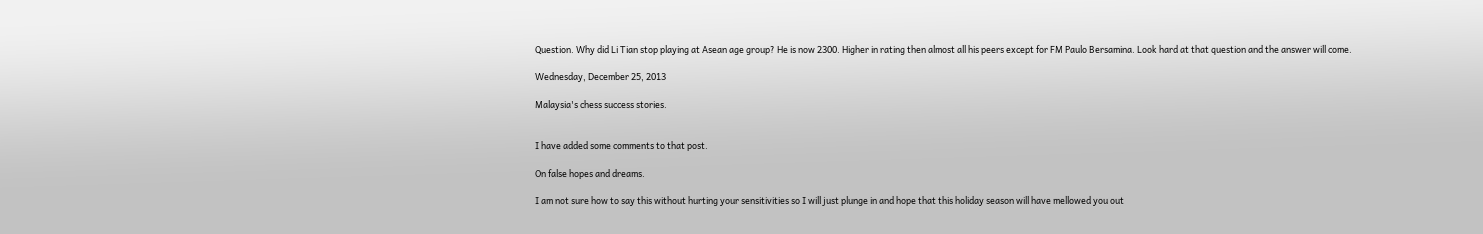Question. Why did Li Tian stop playing at Asean age group? He is now 2300. Higher in rating then almost all his peers except for FM Paulo Bersamina. Look hard at that question and the answer will come.

Wednesday, December 25, 2013

Malaysia's chess success stories.


I have added some comments to that post.

On false hopes and dreams.

I am not sure how to say this without hurting your sensitivities so I will just plunge in and hope that this holiday season will have mellowed you out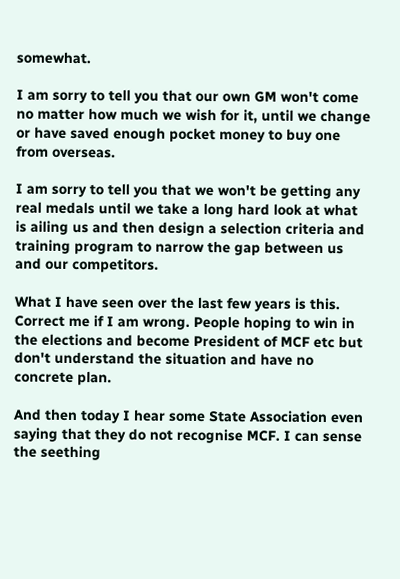somewhat.

I am sorry to tell you that our own GM won't come no matter how much we wish for it, until we change or have saved enough pocket money to buy one from overseas.

I am sorry to tell you that we won't be getting any real medals until we take a long hard look at what is ailing us and then design a selection criteria and training program to narrow the gap between us and our competitors.

What I have seen over the last few years is this. Correct me if I am wrong. People hoping to win in the elections and become President of MCF etc but don't understand the situation and have no concrete plan.

And then today I hear some State Association even saying that they do not recognise MCF. I can sense the seething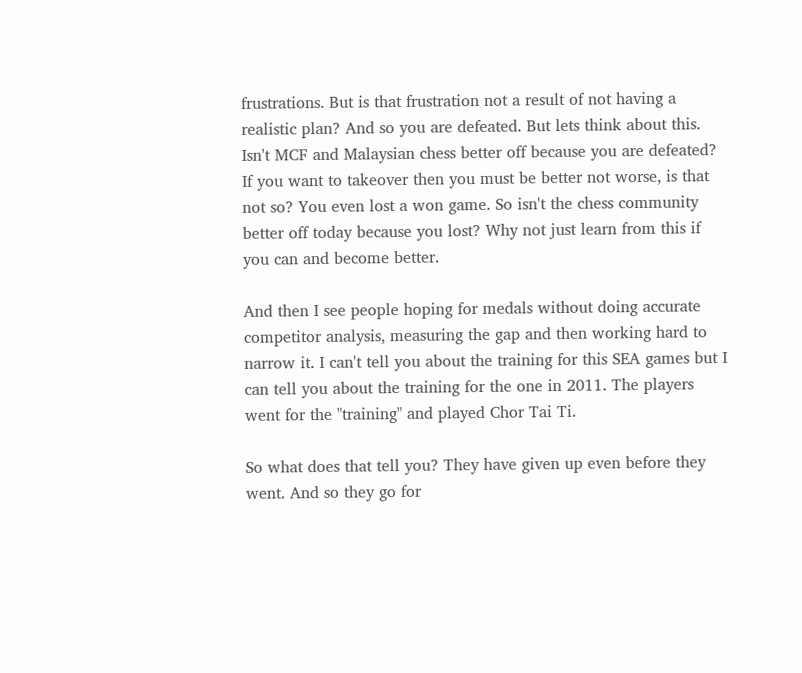frustrations. But is that frustration not a result of not having a realistic plan? And so you are defeated. But lets think about this. Isn't MCF and Malaysian chess better off because you are defeated? If you want to takeover then you must be better not worse, is that not so? You even lost a won game. So isn't the chess community better off today because you lost? Why not just learn from this if you can and become better.

And then I see people hoping for medals without doing accurate competitor analysis, measuring the gap and then working hard to narrow it. I can't tell you about the training for this SEA games but I can tell you about the training for the one in 2011. The players went for the "training" and played Chor Tai Ti.

So what does that tell you? They have given up even before they went. And so they go for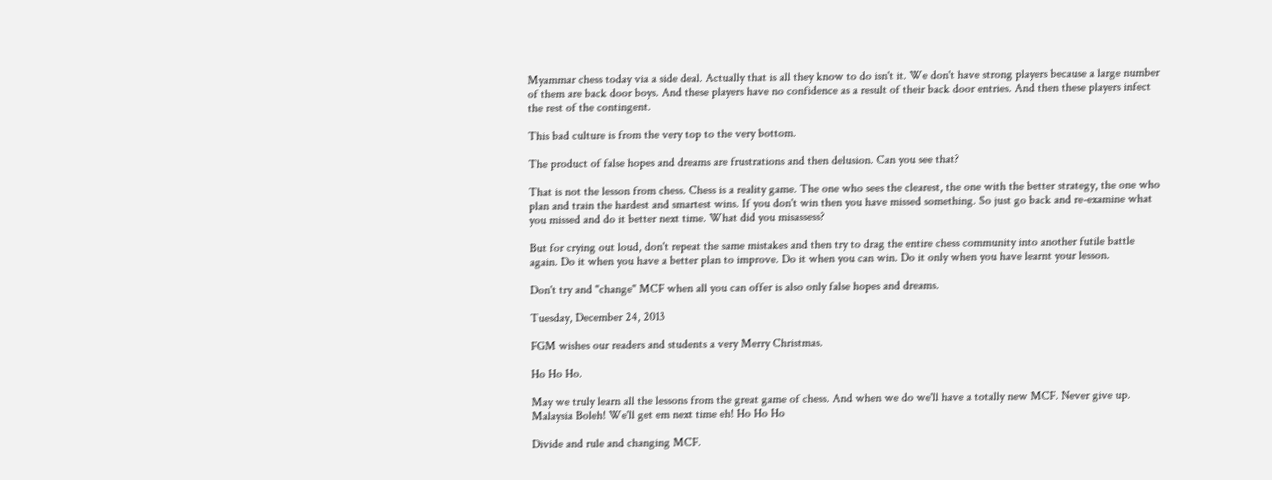Myammar chess today via a side deal. Actually that is all they know to do isn't it. We don't have strong players because a large number of them are back door boys. And these players have no confidence as a result of their back door entries. And then these players infect the rest of the contingent.

This bad culture is from the very top to the very bottom.

The product of false hopes and dreams are frustrations and then delusion. Can you see that?

That is not the lesson from chess. Chess is a reality game. The one who sees the clearest, the one with the better strategy, the one who plan and train the hardest and smartest wins. If you don't win then you have missed something. So just go back and re-examine what you missed and do it better next time. What did you misassess?

But for crying out loud, don't repeat the same mistakes and then try to drag the entire chess community into another futile battle again. Do it when you have a better plan to improve. Do it when you can win. Do it only when you have learnt your lesson.

Don't try and "change" MCF when all you can offer is also only false hopes and dreams.

Tuesday, December 24, 2013

FGM wishes our readers and students a very Merry Christmas.

Ho Ho Ho.

May we truly learn all the lessons from the great game of chess. And when we do we'll have a totally new MCF. Never give up. Malaysia Boleh! We'll get em next time eh! Ho Ho Ho

Divide and rule and changing MCF.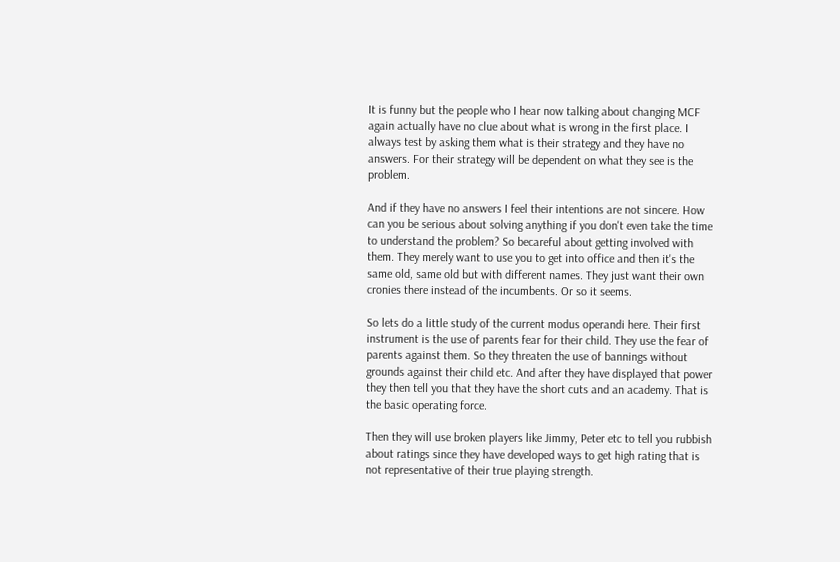It is funny but the people who I hear now talking about changing MCF again actually have no clue about what is wrong in the first place. I always test by asking them what is their strategy and they have no answers. For their strategy will be dependent on what they see is the problem.

And if they have no answers I feel their intentions are not sincere. How can you be serious about solving anything if you don't even take the time to understand the problem? So becareful about getting involved with them. They merely want to use you to get into office and then it's the same old, same old but with different names. They just want their own cronies there instead of the incumbents. Or so it seems.

So lets do a little study of the current modus operandi here. Their first instrument is the use of parents fear for their child. They use the fear of parents against them. So they threaten the use of bannings without grounds against their child etc. And after they have displayed that power they then tell you that they have the short cuts and an academy. That is the basic operating force.

Then they will use broken players like Jimmy, Peter etc to tell you rubbish about ratings since they have developed ways to get high rating that is not representative of their true playing strength.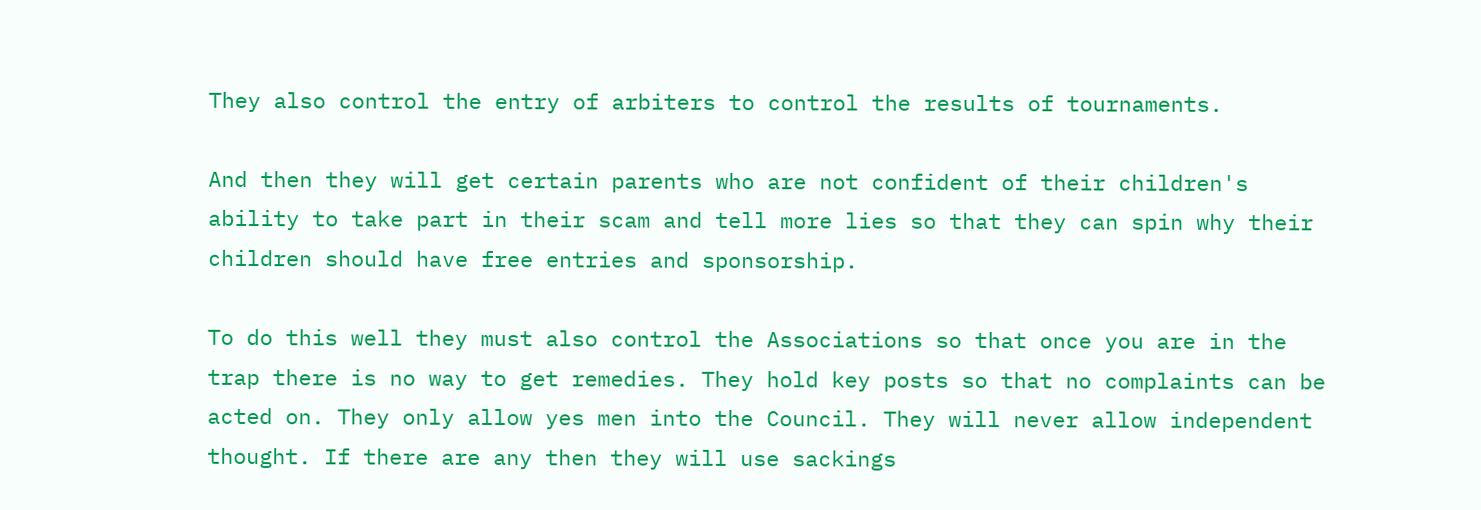They also control the entry of arbiters to control the results of tournaments.

And then they will get certain parents who are not confident of their children's ability to take part in their scam and tell more lies so that they can spin why their children should have free entries and sponsorship.

To do this well they must also control the Associations so that once you are in the trap there is no way to get remedies. They hold key posts so that no complaints can be acted on. They only allow yes men into the Council. They will never allow independent thought. If there are any then they will use sackings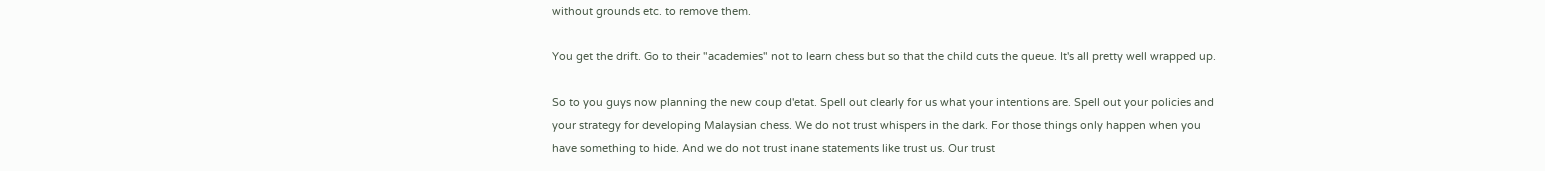without grounds etc. to remove them.

You get the drift. Go to their "academies" not to learn chess but so that the child cuts the queue. It's all pretty well wrapped up.

So to you guys now planning the new coup d'etat. Spell out clearly for us what your intentions are. Spell out your policies and your strategy for developing Malaysian chess. We do not trust whispers in the dark. For those things only happen when you have something to hide. And we do not trust inane statements like trust us. Our trust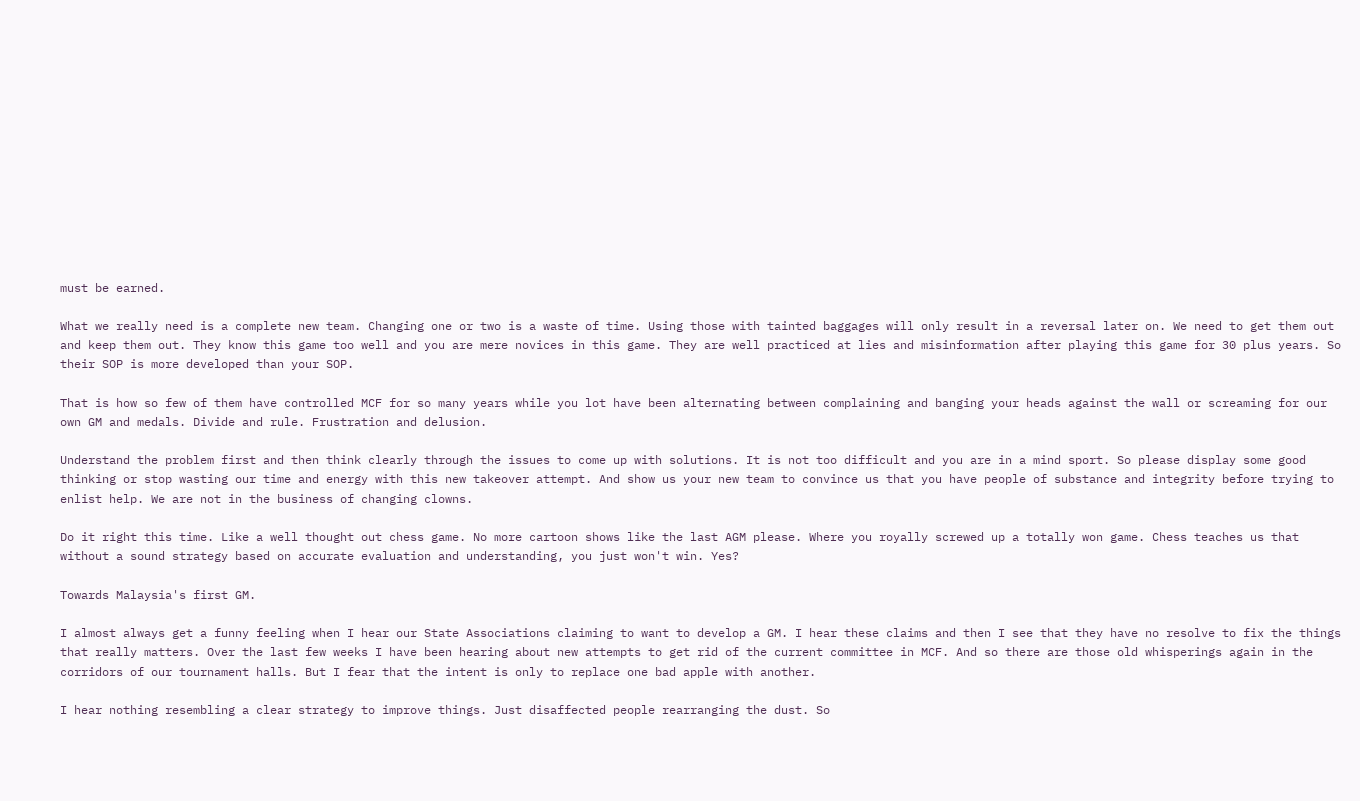must be earned.

What we really need is a complete new team. Changing one or two is a waste of time. Using those with tainted baggages will only result in a reversal later on. We need to get them out and keep them out. They know this game too well and you are mere novices in this game. They are well practiced at lies and misinformation after playing this game for 30 plus years. So their SOP is more developed than your SOP.

That is how so few of them have controlled MCF for so many years while you lot have been alternating between complaining and banging your heads against the wall or screaming for our own GM and medals. Divide and rule. Frustration and delusion.

Understand the problem first and then think clearly through the issues to come up with solutions. It is not too difficult and you are in a mind sport. So please display some good thinking or stop wasting our time and energy with this new takeover attempt. And show us your new team to convince us that you have people of substance and integrity before trying to enlist help. We are not in the business of changing clowns.

Do it right this time. Like a well thought out chess game. No more cartoon shows like the last AGM please. Where you royally screwed up a totally won game. Chess teaches us that without a sound strategy based on accurate evaluation and understanding, you just won't win. Yes?

Towards Malaysia's first GM.

I almost always get a funny feeling when I hear our State Associations claiming to want to develop a GM. I hear these claims and then I see that they have no resolve to fix the things that really matters. Over the last few weeks I have been hearing about new attempts to get rid of the current committee in MCF. And so there are those old whisperings again in the corridors of our tournament halls. But I fear that the intent is only to replace one bad apple with another.

I hear nothing resembling a clear strategy to improve things. Just disaffected people rearranging the dust. So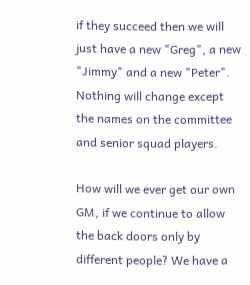if they succeed then we will just have a new "Greg", a new "Jimmy" and a new "Peter". Nothing will change except the names on the committee and senior squad players.

How will we ever get our own GM, if we continue to allow the back doors only by different people? We have a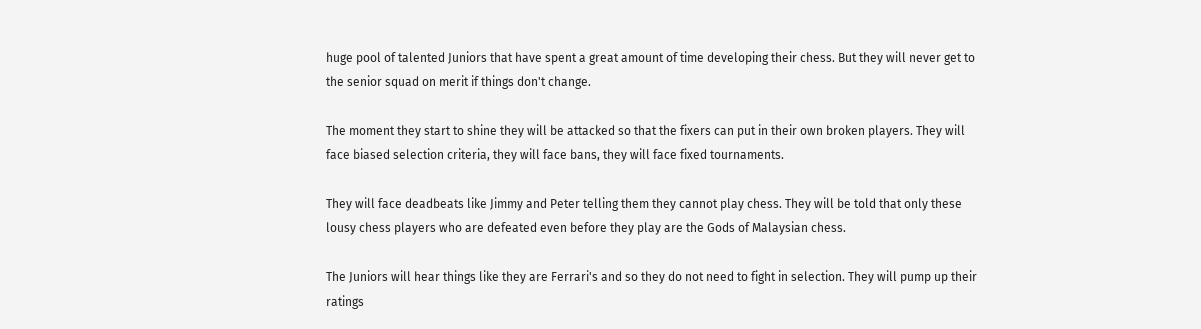huge pool of talented Juniors that have spent a great amount of time developing their chess. But they will never get to the senior squad on merit if things don't change.

The moment they start to shine they will be attacked so that the fixers can put in their own broken players. They will face biased selection criteria, they will face bans, they will face fixed tournaments.

They will face deadbeats like Jimmy and Peter telling them they cannot play chess. They will be told that only these lousy chess players who are defeated even before they play are the Gods of Malaysian chess.

The Juniors will hear things like they are Ferrari's and so they do not need to fight in selection. They will pump up their ratings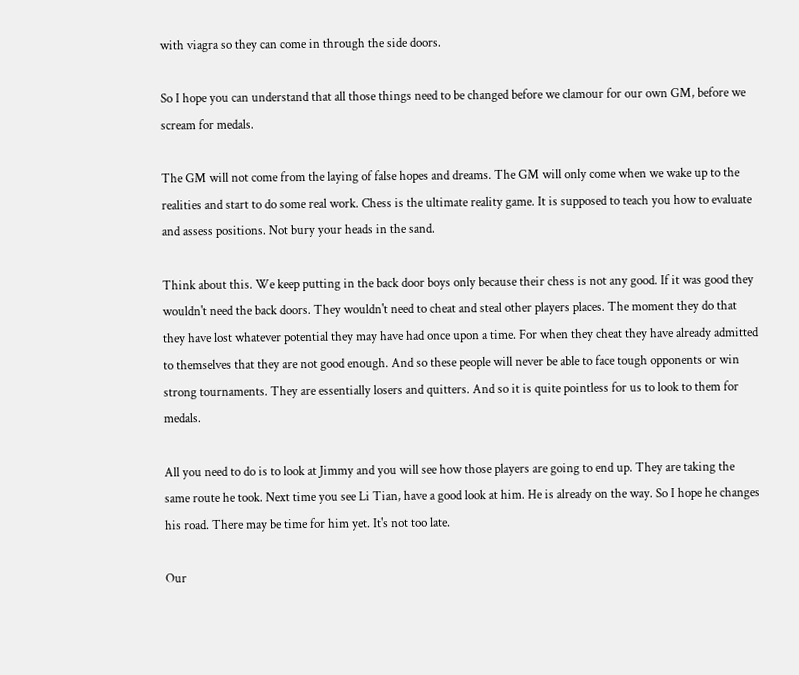with viagra so they can come in through the side doors.

So I hope you can understand that all those things need to be changed before we clamour for our own GM, before we scream for medals.

The GM will not come from the laying of false hopes and dreams. The GM will only come when we wake up to the realities and start to do some real work. Chess is the ultimate reality game. It is supposed to teach you how to evaluate and assess positions. Not bury your heads in the sand.

Think about this. We keep putting in the back door boys only because their chess is not any good. If it was good they wouldn't need the back doors. They wouldn't need to cheat and steal other players places. The moment they do that they have lost whatever potential they may have had once upon a time. For when they cheat they have already admitted to themselves that they are not good enough. And so these people will never be able to face tough opponents or win strong tournaments. They are essentially losers and quitters. And so it is quite pointless for us to look to them for medals.

All you need to do is to look at Jimmy and you will see how those players are going to end up. They are taking the same route he took. Next time you see Li Tian, have a good look at him. He is already on the way. So I hope he changes his road. There may be time for him yet. It's not too late.

Our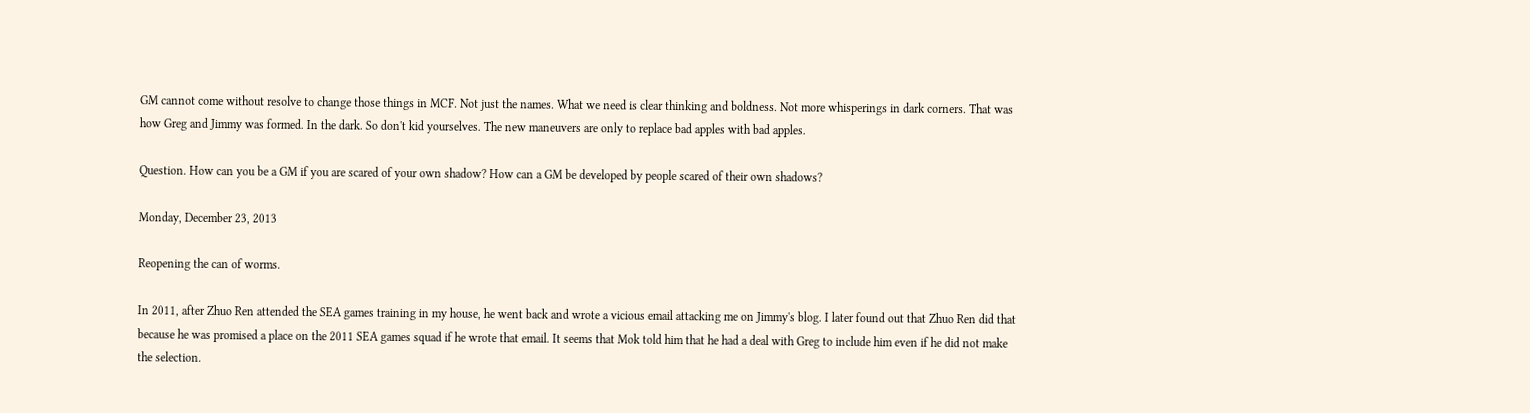GM cannot come without resolve to change those things in MCF. Not just the names. What we need is clear thinking and boldness. Not more whisperings in dark corners. That was how Greg and Jimmy was formed. In the dark. So don't kid yourselves. The new maneuvers are only to replace bad apples with bad apples.

Question. How can you be a GM if you are scared of your own shadow? How can a GM be developed by people scared of their own shadows?

Monday, December 23, 2013

Reopening the can of worms.

In 2011, after Zhuo Ren attended the SEA games training in my house, he went back and wrote a vicious email attacking me on Jimmy's blog. I later found out that Zhuo Ren did that because he was promised a place on the 2011 SEA games squad if he wrote that email. It seems that Mok told him that he had a deal with Greg to include him even if he did not make the selection.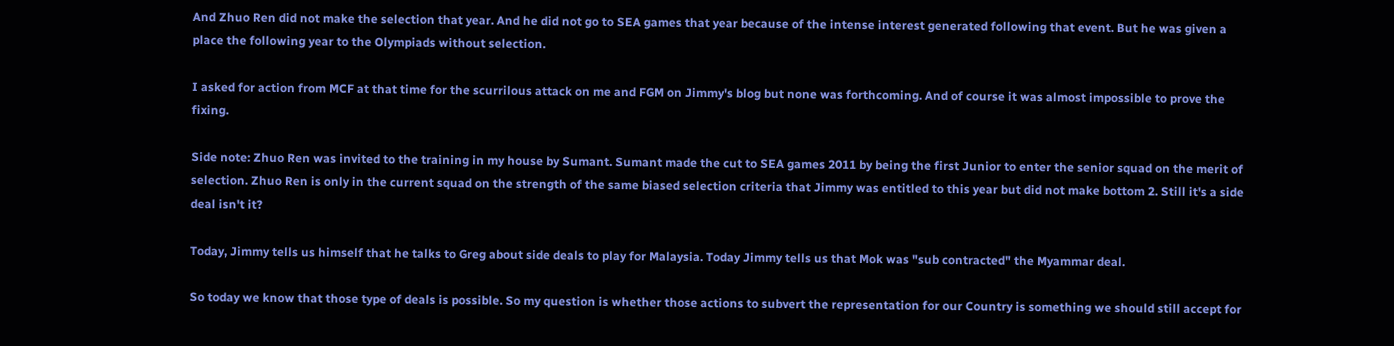And Zhuo Ren did not make the selection that year. And he did not go to SEA games that year because of the intense interest generated following that event. But he was given a place the following year to the Olympiads without selection.

I asked for action from MCF at that time for the scurrilous attack on me and FGM on Jimmy's blog but none was forthcoming. And of course it was almost impossible to prove the fixing.

Side note: Zhuo Ren was invited to the training in my house by Sumant. Sumant made the cut to SEA games 2011 by being the first Junior to enter the senior squad on the merit of selection. Zhuo Ren is only in the current squad on the strength of the same biased selection criteria that Jimmy was entitled to this year but did not make bottom 2. Still it's a side deal isn't it?

Today, Jimmy tells us himself that he talks to Greg about side deals to play for Malaysia. Today Jimmy tells us that Mok was "sub contracted" the Myammar deal.

So today we know that those type of deals is possible. So my question is whether those actions to subvert the representation for our Country is something we should still accept for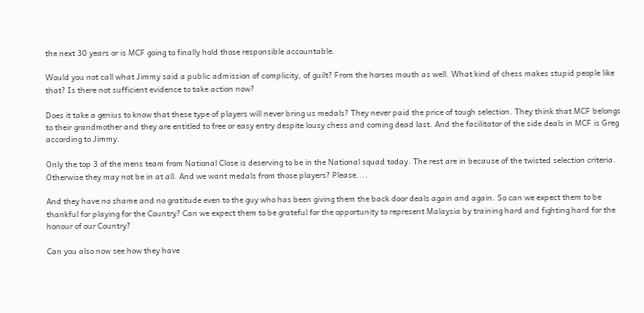the next 30 years or is MCF going to finally hold those responsible accountable.

Would you not call what Jimmy said a public admission of complicity, of guilt? From the horses mouth as well. What kind of chess makes stupid people like that? Is there not sufficient evidence to take action now?

Does it take a genius to know that these type of players will never bring us medals? They never paid the price of tough selection. They think that MCF belongs to their grandmother and they are entitled to free or easy entry despite lousy chess and coming dead last. And the facilitator of the side deals in MCF is Greg according to Jimmy.

Only the top 3 of the mens team from National Close is deserving to be in the National squad today. The rest are in because of the twisted selection criteria. Otherwise they may not be in at all. And we want medals from those players? Please....

And they have no shame and no gratitude even to the guy who has been giving them the back door deals again and again. So can we expect them to be thankful for playing for the Country? Can we expect them to be grateful for the opportunity to represent Malaysia by training hard and fighting hard for the honour of our Country?

Can you also now see how they have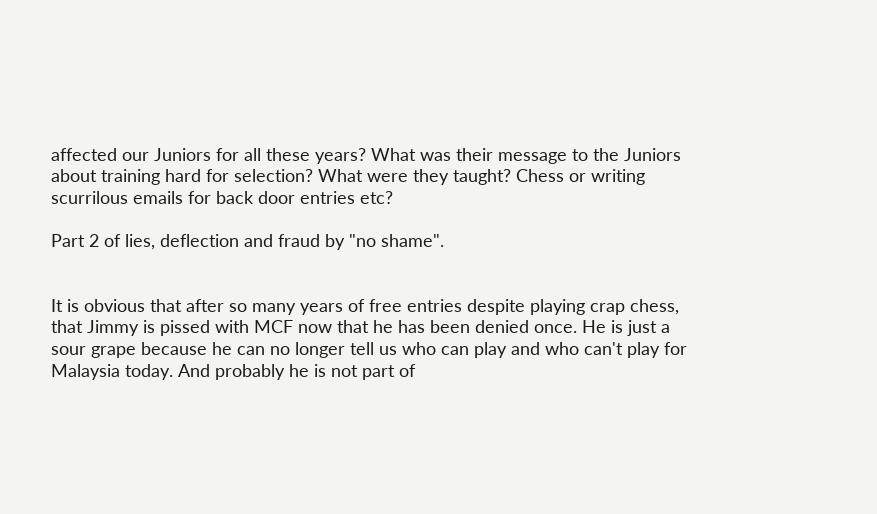affected our Juniors for all these years? What was their message to the Juniors about training hard for selection? What were they taught? Chess or writing scurrilous emails for back door entries etc?

Part 2 of lies, deflection and fraud by "no shame".


It is obvious that after so many years of free entries despite playing crap chess, that Jimmy is pissed with MCF now that he has been denied once. He is just a sour grape because he can no longer tell us who can play and who can't play for Malaysia today. And probably he is not part of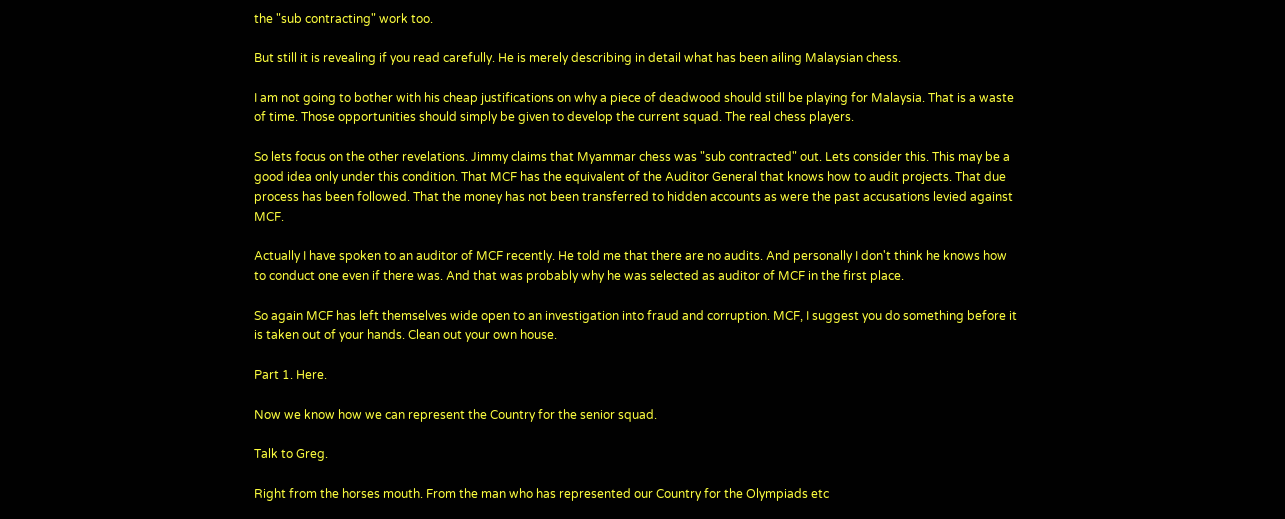the "sub contracting" work too.

But still it is revealing if you read carefully. He is merely describing in detail what has been ailing Malaysian chess.

I am not going to bother with his cheap justifications on why a piece of deadwood should still be playing for Malaysia. That is a waste of time. Those opportunities should simply be given to develop the current squad. The real chess players.

So lets focus on the other revelations. Jimmy claims that Myammar chess was "sub contracted" out. Lets consider this. This may be a good idea only under this condition. That MCF has the equivalent of the Auditor General that knows how to audit projects. That due process has been followed. That the money has not been transferred to hidden accounts as were the past accusations levied against MCF.

Actually I have spoken to an auditor of MCF recently. He told me that there are no audits. And personally I don't think he knows how to conduct one even if there was. And that was probably why he was selected as auditor of MCF in the first place.

So again MCF has left themselves wide open to an investigation into fraud and corruption. MCF, I suggest you do something before it is taken out of your hands. Clean out your own house.

Part 1. Here.

Now we know how we can represent the Country for the senior squad.

Talk to Greg.

Right from the horses mouth. From the man who has represented our Country for the Olympiads etc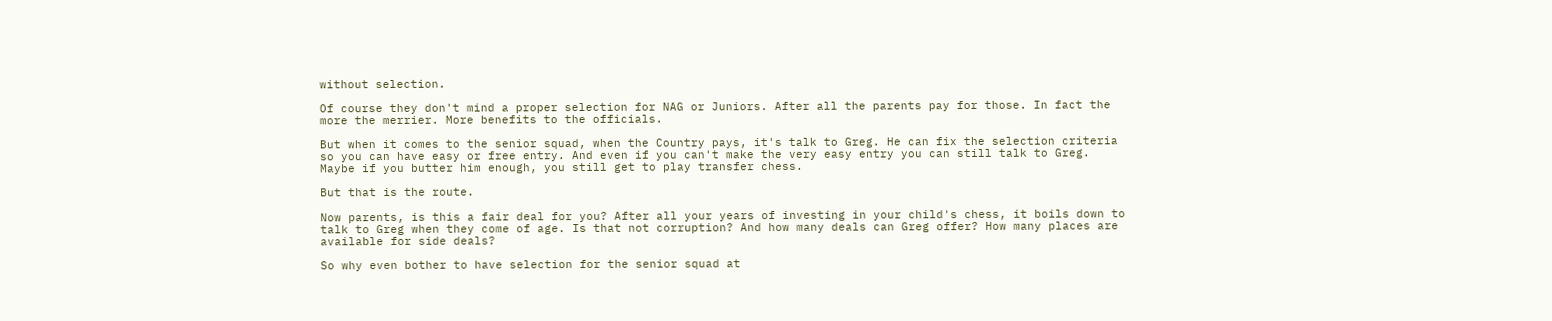without selection.

Of course they don't mind a proper selection for NAG or Juniors. After all the parents pay for those. In fact the more the merrier. More benefits to the officials.

But when it comes to the senior squad, when the Country pays, it's talk to Greg. He can fix the selection criteria so you can have easy or free entry. And even if you can't make the very easy entry you can still talk to Greg. Maybe if you butter him enough, you still get to play transfer chess.

But that is the route.

Now parents, is this a fair deal for you? After all your years of investing in your child's chess, it boils down to talk to Greg when they come of age. Is that not corruption? And how many deals can Greg offer? How many places are available for side deals?

So why even bother to have selection for the senior squad at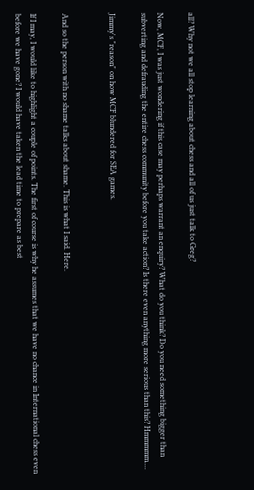all? Why not we all stop learning about chess and all of us just talk to Greg?

Now, MCF, I was just wondering if this case may perhaps warrant an enquiry? What do you think? Do you need something bigger than subverting and defrauding the entire chess community before you take action? Is there even anything more serious than this? Hmmmmm....

Jimmy's "reason" on how MCF blundered for SEA games.


And so the person with no shame talks about shame. This is what I said. Here.

If I may, I would like to highlight a couple of points. The first of course is why he assumes that we have no chance in International chess even before we have gone? I would have taken the lead time to prepare as best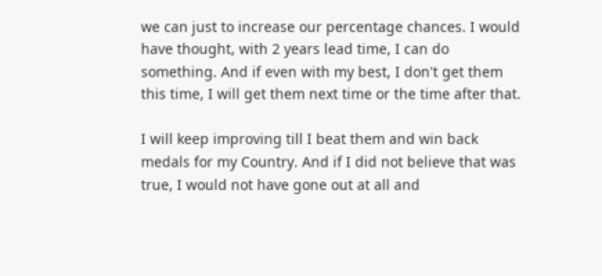we can just to increase our percentage chances. I would have thought, with 2 years lead time, I can do something. And if even with my best, I don't get them this time, I will get them next time or the time after that.

I will keep improving till I beat them and win back medals for my Country. And if I did not believe that was true, I would not have gone out at all and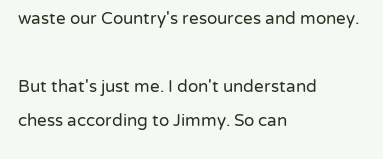waste our Country's resources and money.

But that's just me. I don't understand chess according to Jimmy. So can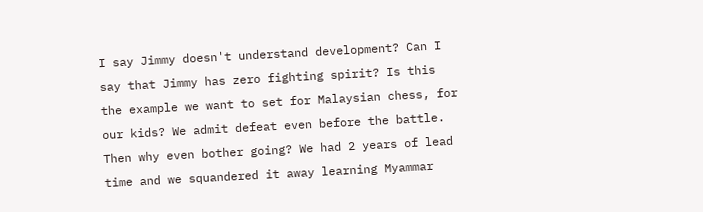I say Jimmy doesn't understand development? Can I say that Jimmy has zero fighting spirit? Is this the example we want to set for Malaysian chess, for our kids? We admit defeat even before the battle. Then why even bother going? We had 2 years of lead time and we squandered it away learning Myammar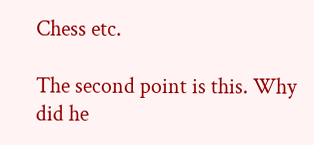Chess etc.

The second point is this. Why did he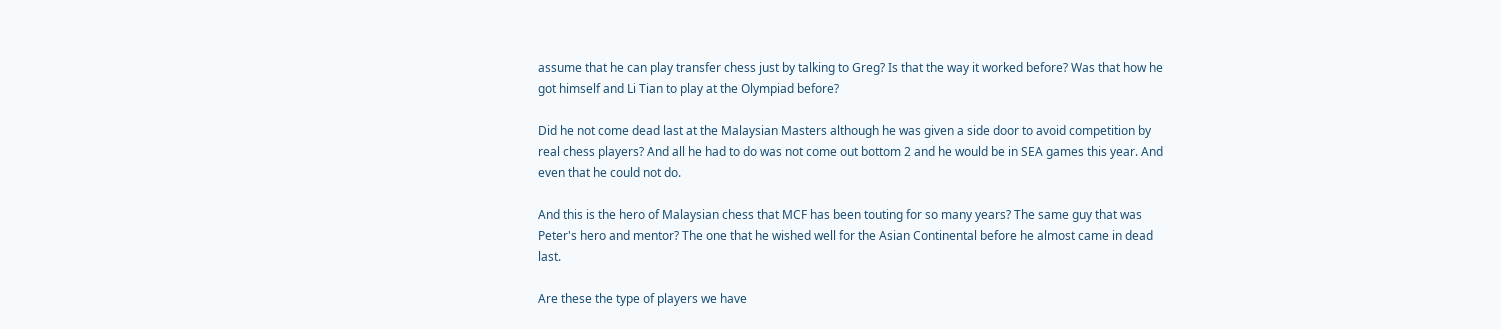assume that he can play transfer chess just by talking to Greg? Is that the way it worked before? Was that how he got himself and Li Tian to play at the Olympiad before?

Did he not come dead last at the Malaysian Masters although he was given a side door to avoid competition by real chess players? And all he had to do was not come out bottom 2 and he would be in SEA games this year. And even that he could not do.

And this is the hero of Malaysian chess that MCF has been touting for so many years? The same guy that was Peter's hero and mentor? The one that he wished well for the Asian Continental before he almost came in dead last.

Are these the type of players we have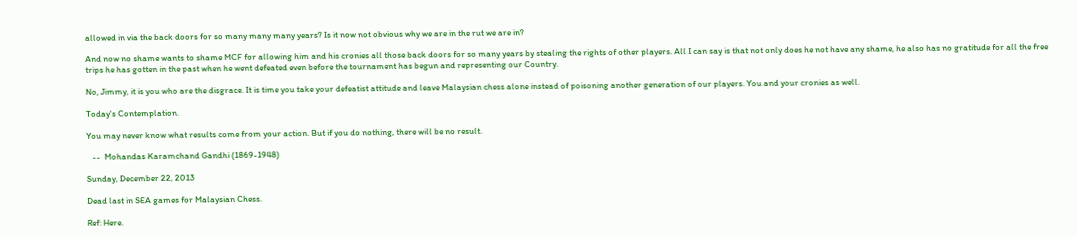allowed in via the back doors for so many many many years? Is it now not obvious why we are in the rut we are in?

And now no shame wants to shame MCF for allowing him and his cronies all those back doors for so many years by stealing the rights of other players. All I can say is that not only does he not have any shame, he also has no gratitude for all the free trips he has gotten in the past when he went defeated even before the tournament has begun and representing our Country.

No, Jimmy, it is you who are the disgrace. It is time you take your defeatist attitude and leave Malaysian chess alone instead of poisoning another generation of our players. You and your cronies as well.

Today's Contemplation.

You may never know what results come from your action. But if you do nothing, there will be no result.

   --  Mohandas Karamchand Gandhi (1869-1948)

Sunday, December 22, 2013

Dead last in SEA games for Malaysian Chess.

Ref: Here.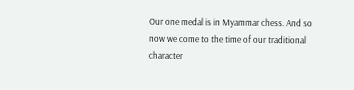Our one medal is in Myammar chess. And so now we come to the time of our traditional character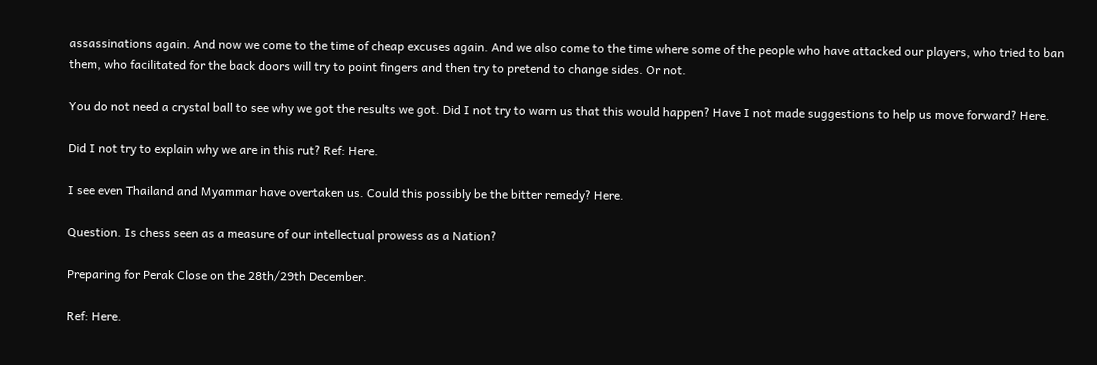assassinations again. And now we come to the time of cheap excuses again. And we also come to the time where some of the people who have attacked our players, who tried to ban them, who facilitated for the back doors will try to point fingers and then try to pretend to change sides. Or not.

You do not need a crystal ball to see why we got the results we got. Did I not try to warn us that this would happen? Have I not made suggestions to help us move forward? Here.

Did I not try to explain why we are in this rut? Ref: Here.

I see even Thailand and Myammar have overtaken us. Could this possibly be the bitter remedy? Here.

Question. Is chess seen as a measure of our intellectual prowess as a Nation?

Preparing for Perak Close on the 28th/29th December.

Ref: Here.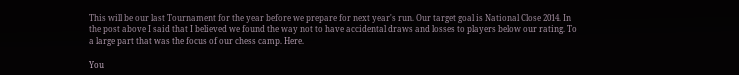This will be our last Tournament for the year before we prepare for next year's run. Our target goal is National Close 2014. In the post above I said that I believed we found the way not to have accidental draws and losses to players below our rating. To a large part that was the focus of our chess camp. Here.

You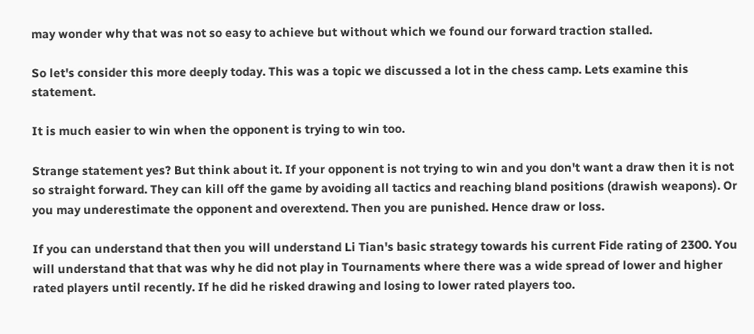may wonder why that was not so easy to achieve but without which we found our forward traction stalled.

So let's consider this more deeply today. This was a topic we discussed a lot in the chess camp. Lets examine this statement.

It is much easier to win when the opponent is trying to win too.

Strange statement yes? But think about it. If your opponent is not trying to win and you don't want a draw then it is not so straight forward. They can kill off the game by avoiding all tactics and reaching bland positions (drawish weapons). Or you may underestimate the opponent and overextend. Then you are punished. Hence draw or loss.

If you can understand that then you will understand Li Tian's basic strategy towards his current Fide rating of 2300. You will understand that that was why he did not play in Tournaments where there was a wide spread of lower and higher rated players until recently. If he did he risked drawing and losing to lower rated players too.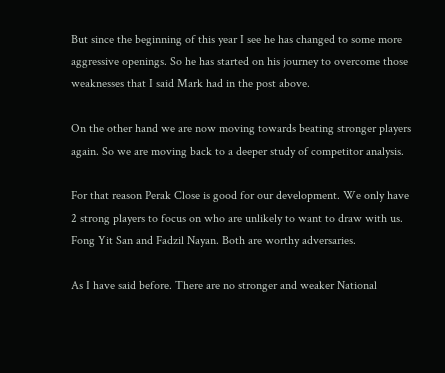But since the beginning of this year I see he has changed to some more aggressive openings. So he has started on his journey to overcome those weaknesses that I said Mark had in the post above.

On the other hand we are now moving towards beating stronger players again. So we are moving back to a deeper study of competitor analysis.

For that reason Perak Close is good for our development. We only have 2 strong players to focus on who are unlikely to want to draw with us. Fong Yit San and Fadzil Nayan. Both are worthy adversaries.

As I have said before. There are no stronger and weaker National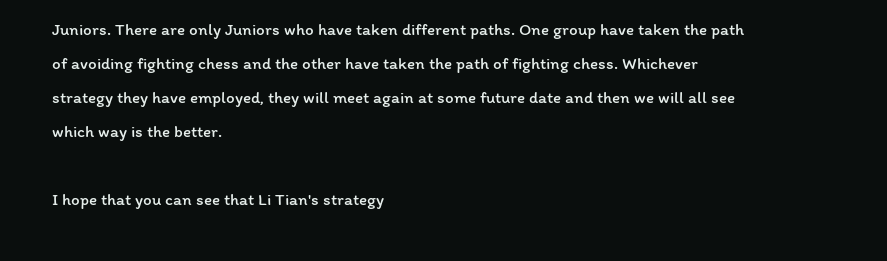Juniors. There are only Juniors who have taken different paths. One group have taken the path of avoiding fighting chess and the other have taken the path of fighting chess. Whichever strategy they have employed, they will meet again at some future date and then we will all see which way is the better.

I hope that you can see that Li Tian's strategy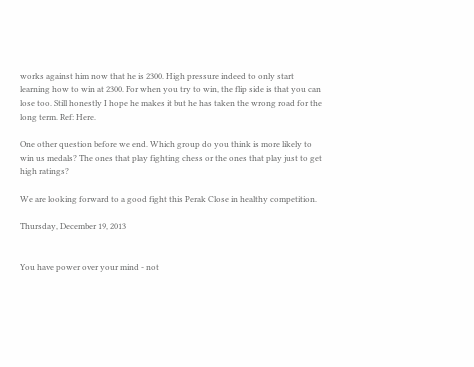works against him now that he is 2300. High pressure indeed to only start learning how to win at 2300. For when you try to win, the flip side is that you can lose too. Still honestly I hope he makes it but he has taken the wrong road for the long term. Ref: Here.

One other question before we end. Which group do you think is more likely to win us medals? The ones that play fighting chess or the ones that play just to get high ratings?

We are looking forward to a good fight this Perak Close in healthy competition.

Thursday, December 19, 2013


You have power over your mind - not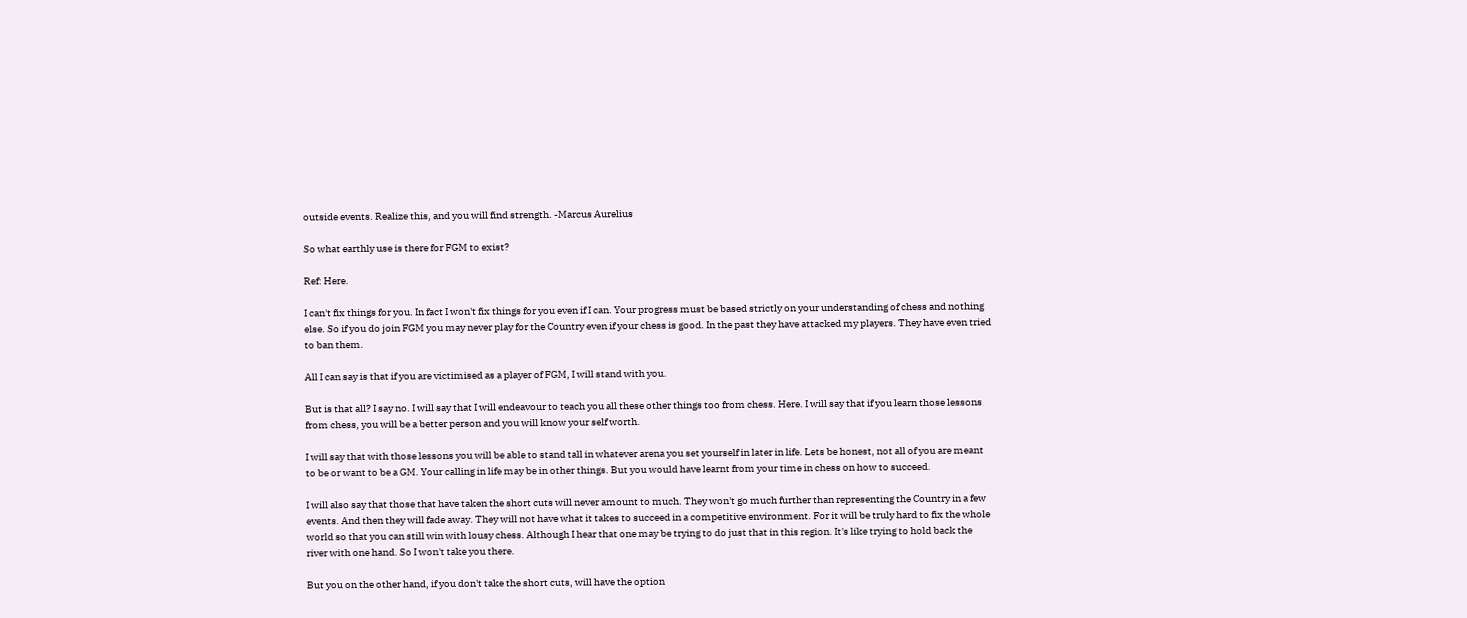outside events. Realize this, and you will find strength. -Marcus Aurelius

So what earthly use is there for FGM to exist?

Ref: Here.

I can't fix things for you. In fact I won't fix things for you even if I can. Your progress must be based strictly on your understanding of chess and nothing else. So if you do join FGM you may never play for the Country even if your chess is good. In the past they have attacked my players. They have even tried to ban them.

All I can say is that if you are victimised as a player of FGM, I will stand with you.

But is that all? I say no. I will say that I will endeavour to teach you all these other things too from chess. Here. I will say that if you learn those lessons from chess, you will be a better person and you will know your self worth.

I will say that with those lessons you will be able to stand tall in whatever arena you set yourself in later in life. Lets be honest, not all of you are meant to be or want to be a GM. Your calling in life may be in other things. But you would have learnt from your time in chess on how to succeed.

I will also say that those that have taken the short cuts will never amount to much. They won't go much further than representing the Country in a few events. And then they will fade away. They will not have what it takes to succeed in a competitive environment. For it will be truly hard to fix the whole world so that you can still win with lousy chess. Although I hear that one may be trying to do just that in this region. It's like trying to hold back the river with one hand. So I won't take you there.

But you on the other hand, if you don't take the short cuts, will have the option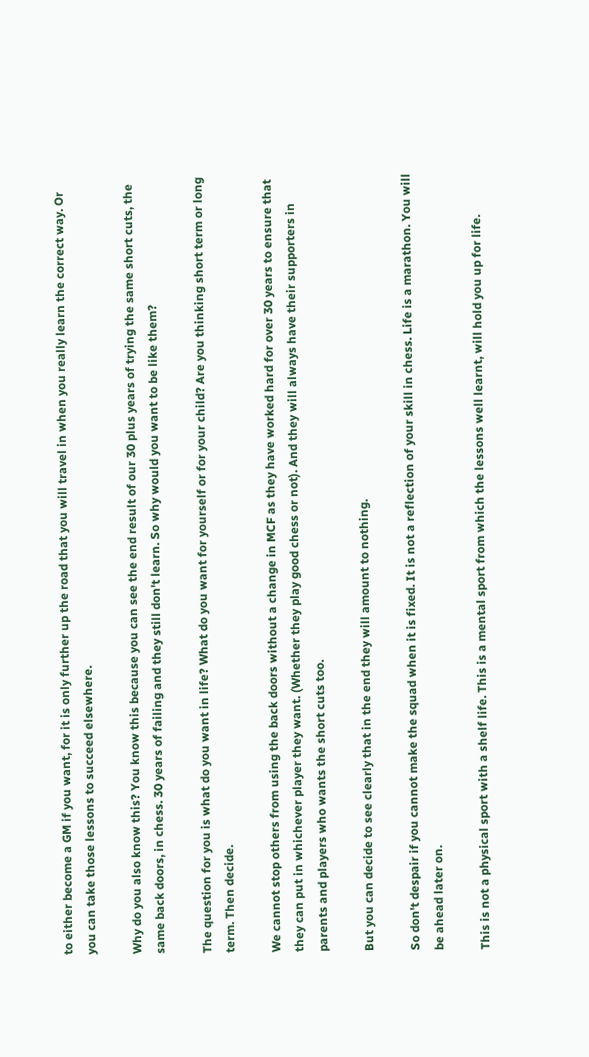to either become a GM if you want, for it is only further up the road that you will travel in when you really learn the correct way. Or you can take those lessons to succeed elsewhere.

Why do you also know this? You know this because you can see the end result of our 30 plus years of trying the same short cuts, the same back doors, in chess. 30 years of failing and they still don't learn. So why would you want to be like them?

The question for you is what do you want in life? What do you want for yourself or for your child? Are you thinking short term or long term. Then decide.

We cannot stop others from using the back doors without a change in MCF as they have worked hard for over 30 years to ensure that they can put in whichever player they want. (Whether they play good chess or not). And they will always have their supporters in parents and players who wants the short cuts too.

But you can decide to see clearly that in the end they will amount to nothing.

So don't despair if you cannot make the squad when it is fixed. It is not a reflection of your skill in chess. Life is a marathon. You will be ahead later on.

This is not a physical sport with a shelf life. This is a mental sport from which the lessons well learnt, will hold you up for life.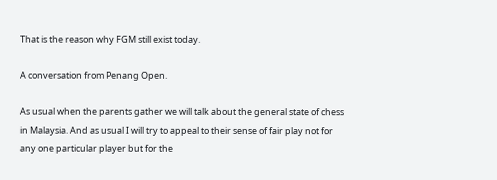That is the reason why FGM still exist today.

A conversation from Penang Open.

As usual when the parents gather we will talk about the general state of chess in Malaysia. And as usual I will try to appeal to their sense of fair play not for any one particular player but for the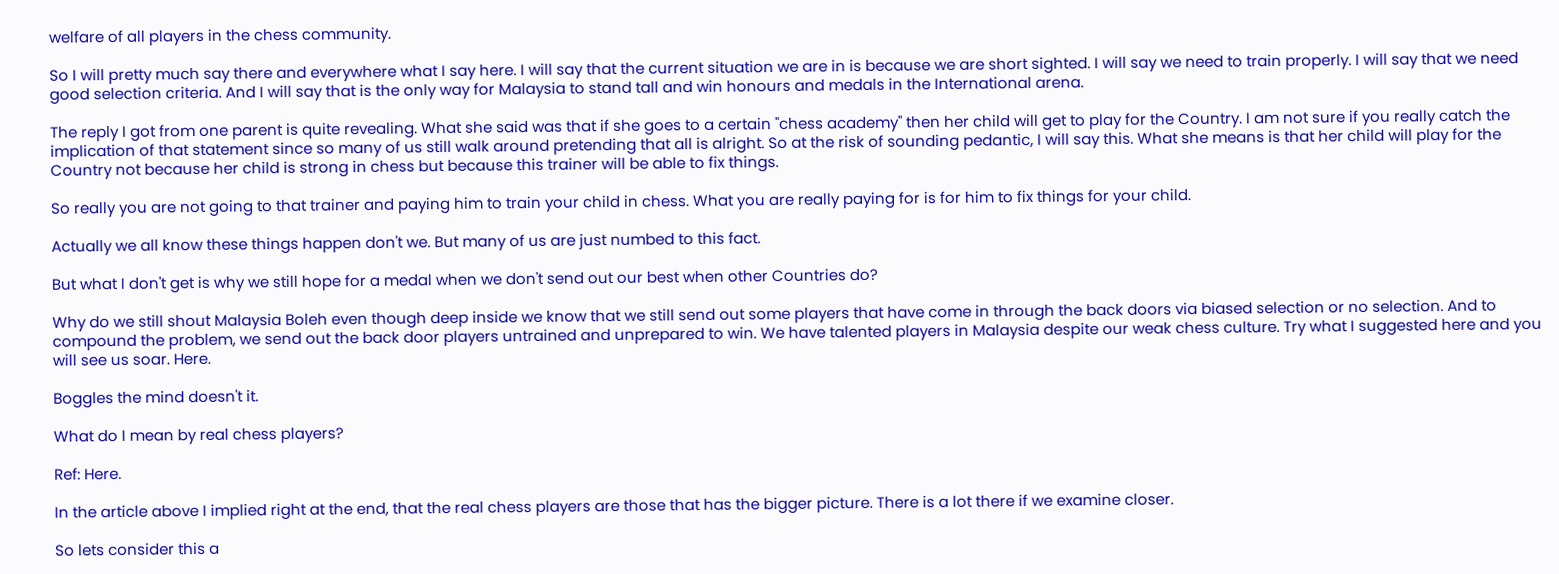welfare of all players in the chess community.

So I will pretty much say there and everywhere what I say here. I will say that the current situation we are in is because we are short sighted. I will say we need to train properly. I will say that we need good selection criteria. And I will say that is the only way for Malaysia to stand tall and win honours and medals in the International arena.

The reply I got from one parent is quite revealing. What she said was that if she goes to a certain "chess academy" then her child will get to play for the Country. I am not sure if you really catch the implication of that statement since so many of us still walk around pretending that all is alright. So at the risk of sounding pedantic, I will say this. What she means is that her child will play for the Country not because her child is strong in chess but because this trainer will be able to fix things.

So really you are not going to that trainer and paying him to train your child in chess. What you are really paying for is for him to fix things for your child.

Actually we all know these things happen don't we. But many of us are just numbed to this fact.

But what I don't get is why we still hope for a medal when we don't send out our best when other Countries do?

Why do we still shout Malaysia Boleh even though deep inside we know that we still send out some players that have come in through the back doors via biased selection or no selection. And to compound the problem, we send out the back door players untrained and unprepared to win. We have talented players in Malaysia despite our weak chess culture. Try what I suggested here and you will see us soar. Here.

Boggles the mind doesn't it.

What do I mean by real chess players?

Ref: Here.

In the article above I implied right at the end, that the real chess players are those that has the bigger picture. There is a lot there if we examine closer.

So lets consider this a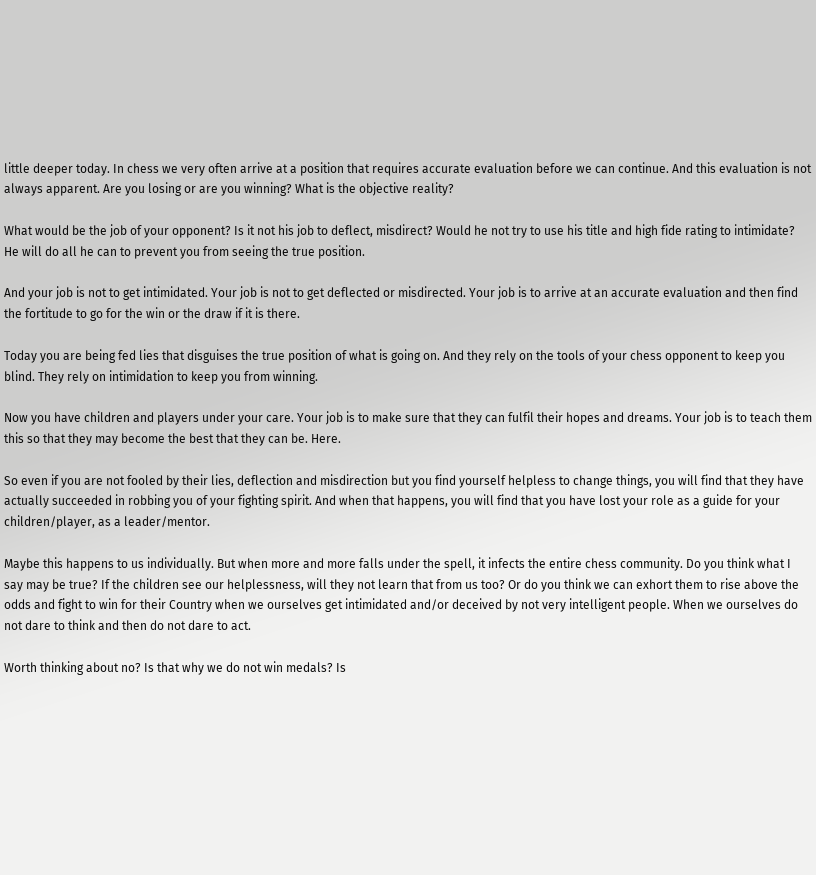little deeper today. In chess we very often arrive at a position that requires accurate evaluation before we can continue. And this evaluation is not always apparent. Are you losing or are you winning? What is the objective reality?

What would be the job of your opponent? Is it not his job to deflect, misdirect? Would he not try to use his title and high fide rating to intimidate? He will do all he can to prevent you from seeing the true position.

And your job is not to get intimidated. Your job is not to get deflected or misdirected. Your job is to arrive at an accurate evaluation and then find the fortitude to go for the win or the draw if it is there.

Today you are being fed lies that disguises the true position of what is going on. And they rely on the tools of your chess opponent to keep you blind. They rely on intimidation to keep you from winning.

Now you have children and players under your care. Your job is to make sure that they can fulfil their hopes and dreams. Your job is to teach them this so that they may become the best that they can be. Here.

So even if you are not fooled by their lies, deflection and misdirection but you find yourself helpless to change things, you will find that they have actually succeeded in robbing you of your fighting spirit. And when that happens, you will find that you have lost your role as a guide for your children/player, as a leader/mentor.

Maybe this happens to us individually. But when more and more falls under the spell, it infects the entire chess community. Do you think what I say may be true? If the children see our helplessness, will they not learn that from us too? Or do you think we can exhort them to rise above the odds and fight to win for their Country when we ourselves get intimidated and/or deceived by not very intelligent people. When we ourselves do not dare to think and then do not dare to act.

Worth thinking about no? Is that why we do not win medals? Is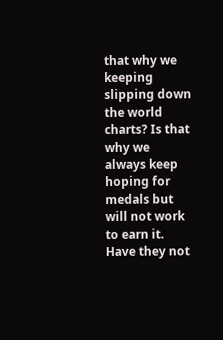that why we keeping slipping down the world charts? Is that why we always keep hoping for medals but will not work to earn it. Have they not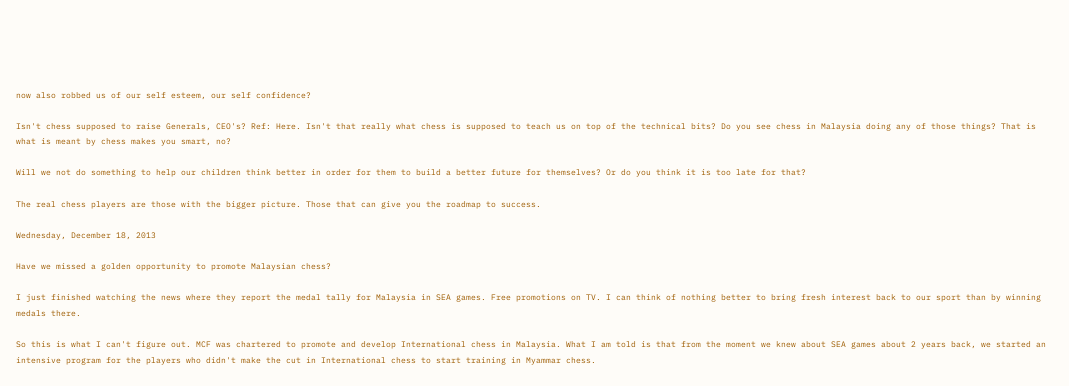now also robbed us of our self esteem, our self confidence?

Isn't chess supposed to raise Generals, CEO's? Ref: Here. Isn't that really what chess is supposed to teach us on top of the technical bits? Do you see chess in Malaysia doing any of those things? That is what is meant by chess makes you smart, no?

Will we not do something to help our children think better in order for them to build a better future for themselves? Or do you think it is too late for that?

The real chess players are those with the bigger picture. Those that can give you the roadmap to success.

Wednesday, December 18, 2013

Have we missed a golden opportunity to promote Malaysian chess?

I just finished watching the news where they report the medal tally for Malaysia in SEA games. Free promotions on TV. I can think of nothing better to bring fresh interest back to our sport than by winning medals there.

So this is what I can't figure out. MCF was chartered to promote and develop International chess in Malaysia. What I am told is that from the moment we knew about SEA games about 2 years back, we started an intensive program for the players who didn't make the cut in International chess to start training in Myammar chess.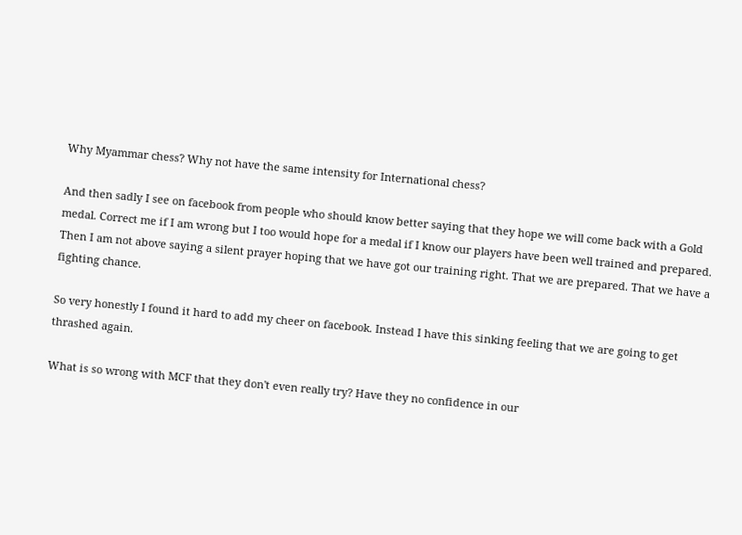Why Myammar chess? Why not have the same intensity for International chess?

And then sadly I see on facebook from people who should know better saying that they hope we will come back with a Gold medal. Correct me if I am wrong but I too would hope for a medal if I know our players have been well trained and prepared. Then I am not above saying a silent prayer hoping that we have got our training right. That we are prepared. That we have a fighting chance.

So very honestly I found it hard to add my cheer on facebook. Instead I have this sinking feeling that we are going to get thrashed again.

What is so wrong with MCF that they don't even really try? Have they no confidence in our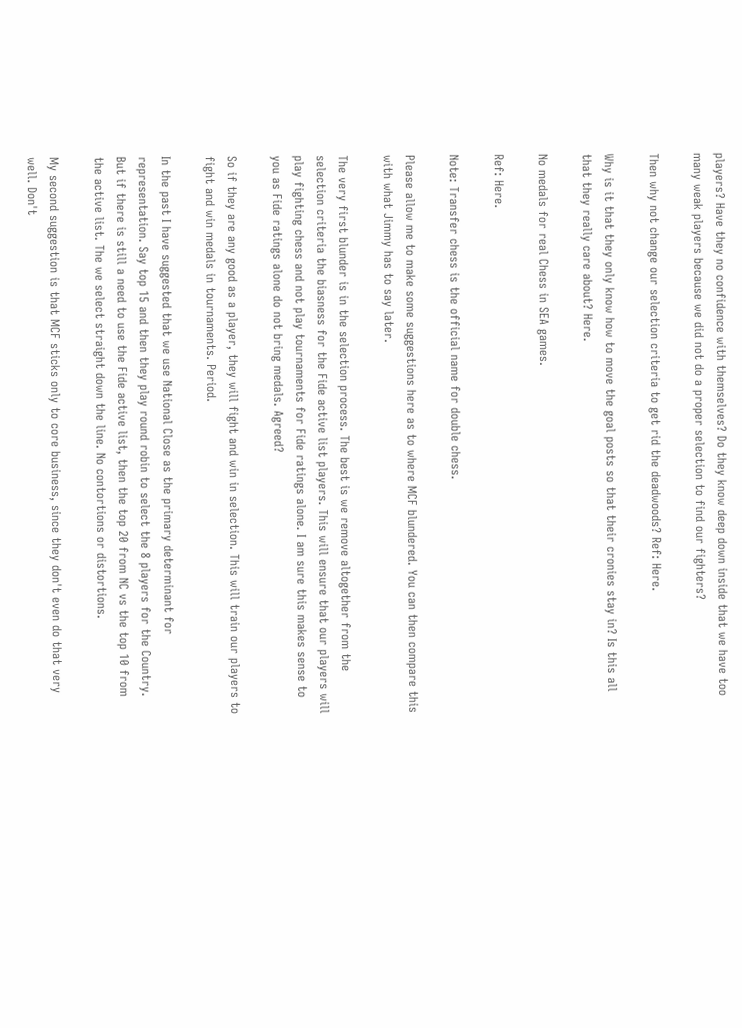players? Have they no confidence with themselves? Do they know deep down inside that we have too many weak players because we did not do a proper selection to find our fighters?

Then why not change our selection criteria to get rid the deadwoods? Ref: Here.

Why is it that they only know how to move the goal posts so that their cronies stay in? Is this all that they really care about? Here.

No medals for real Chess in SEA games.

Ref: Here.

Note: Transfer chess is the official name for double chess.

Please allow me to make some suggestions here as to where MCF blundered. You can then compare this with what Jimmy has to say later.

The very first blunder is in the selection process. The best is we remove altogether from the selection criteria the biasness for the Fide active list players. This will ensure that our players will play fighting chess and not play tournaments for Fide ratings alone. I am sure this makes sense to you as Fide ratings alone do not bring medals. Agreed?

So if they are any good as a player, they will fight and win in selection. This will train our players to fight and win medals in tournaments. Period.

In the past I have suggested that we use National Close as the primary determinant for representation. Say top 15 and then they play round robin to select the 8 players for the Country. But if there is still a need to use the Fide active list, then the top 20 from NC vs the top 10 from the active list. The we select straight down the line. No contortions or distortions.

My second suggestion is that MCF sticks only to core business, since they don't even do that very well. Don't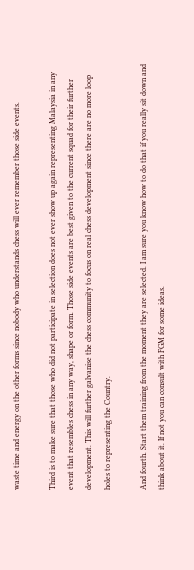waste time and energy on the other forms since nobody who understands chess will ever remember those side events.

Third is to make sure that those who did not participate in selection does not ever show up again representing Malaysia in any event that resembles chess in any way, shape or form. Those side events are best given to the current squad for their further development. This will further galvanise the chess community to focus on real chess development since there are no more loop holes to representing the Country.

And fourth. Start them training from the moment they are selected. I am sure you know how to do that if you really sit down and think about it. If not you can consult with FGM for some ideas.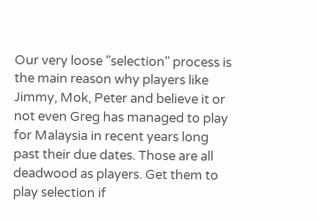Our very loose "selection" process is the main reason why players like Jimmy, Mok, Peter and believe it or not even Greg has managed to play for Malaysia in recent years long past their due dates. Those are all deadwood as players. Get them to play selection if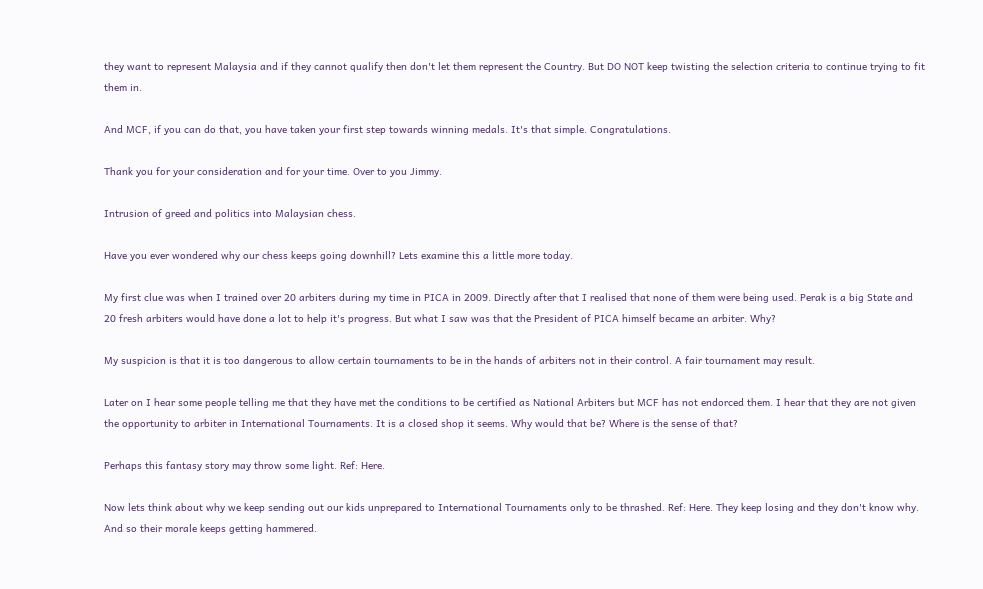they want to represent Malaysia and if they cannot qualify then don't let them represent the Country. But DO NOT keep twisting the selection criteria to continue trying to fit them in.

And MCF, if you can do that, you have taken your first step towards winning medals. It's that simple. Congratulations.

Thank you for your consideration and for your time. Over to you Jimmy.

Intrusion of greed and politics into Malaysian chess.

Have you ever wondered why our chess keeps going downhill? Lets examine this a little more today.

My first clue was when I trained over 20 arbiters during my time in PICA in 2009. Directly after that I realised that none of them were being used. Perak is a big State and 20 fresh arbiters would have done a lot to help it's progress. But what I saw was that the President of PICA himself became an arbiter. Why?

My suspicion is that it is too dangerous to allow certain tournaments to be in the hands of arbiters not in their control. A fair tournament may result.

Later on I hear some people telling me that they have met the conditions to be certified as National Arbiters but MCF has not endorced them. I hear that they are not given the opportunity to arbiter in International Tournaments. It is a closed shop it seems. Why would that be? Where is the sense of that?

Perhaps this fantasy story may throw some light. Ref: Here.

Now lets think about why we keep sending out our kids unprepared to International Tournaments only to be thrashed. Ref: Here. They keep losing and they don't know why. And so their morale keeps getting hammered.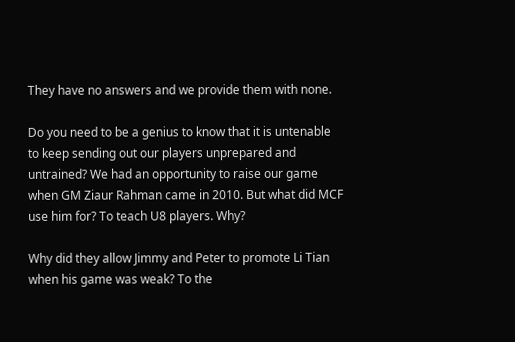They have no answers and we provide them with none.

Do you need to be a genius to know that it is untenable to keep sending out our players unprepared and untrained? We had an opportunity to raise our game when GM Ziaur Rahman came in 2010. But what did MCF use him for? To teach U8 players. Why?

Why did they allow Jimmy and Peter to promote Li Tian when his game was weak? To the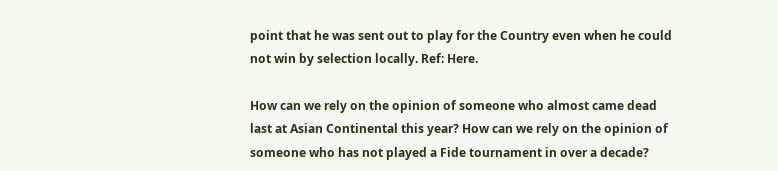point that he was sent out to play for the Country even when he could not win by selection locally. Ref: Here.

How can we rely on the opinion of someone who almost came dead last at Asian Continental this year? How can we rely on the opinion of someone who has not played a Fide tournament in over a decade?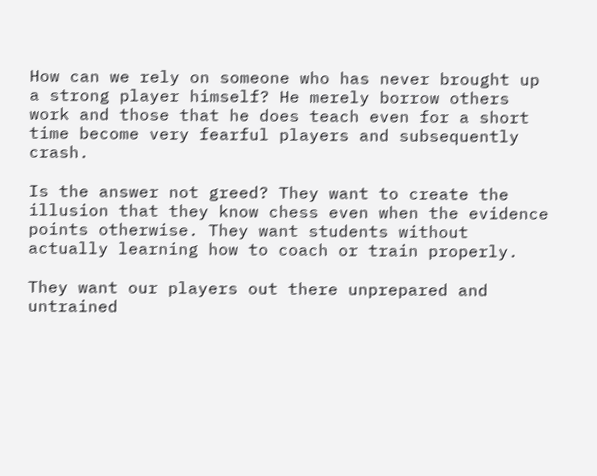How can we rely on someone who has never brought up a strong player himself? He merely borrow others work and those that he does teach even for a short time become very fearful players and subsequently crash.

Is the answer not greed? They want to create the illusion that they know chess even when the evidence points otherwise. They want students without actually learning how to coach or train properly.

They want our players out there unprepared and untrained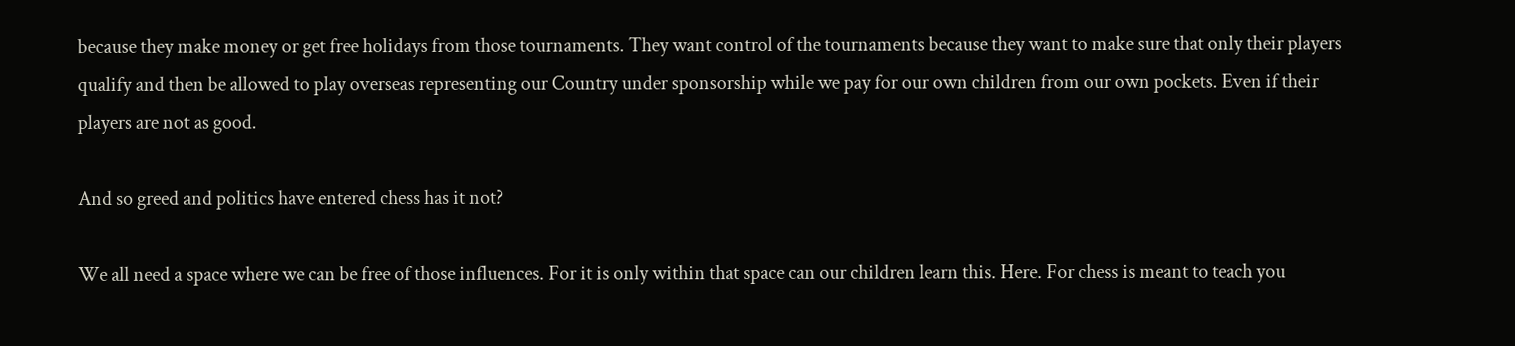because they make money or get free holidays from those tournaments. They want control of the tournaments because they want to make sure that only their players qualify and then be allowed to play overseas representing our Country under sponsorship while we pay for our own children from our own pockets. Even if their players are not as good.

And so greed and politics have entered chess has it not?

We all need a space where we can be free of those influences. For it is only within that space can our children learn this. Here. For chess is meant to teach you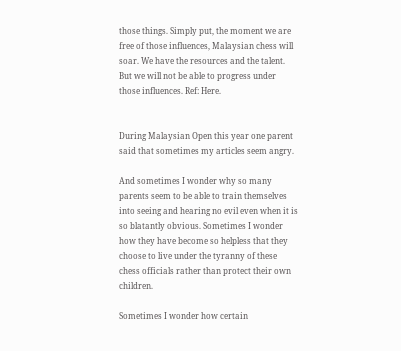those things. Simply put, the moment we are free of those influences, Malaysian chess will soar. We have the resources and the talent. But we will not be able to progress under those influences. Ref: Here.


During Malaysian Open this year one parent said that sometimes my articles seem angry.

And sometimes I wonder why so many parents seem to be able to train themselves into seeing and hearing no evil even when it is so blatantly obvious. Sometimes I wonder how they have become so helpless that they choose to live under the tyranny of these chess officials rather than protect their own children.

Sometimes I wonder how certain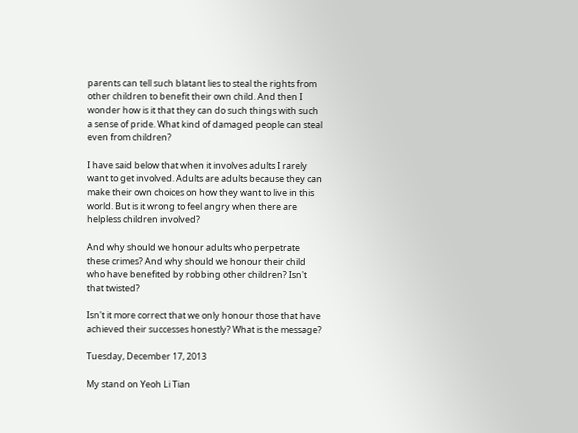parents can tell such blatant lies to steal the rights from other children to benefit their own child. And then I wonder how is it that they can do such things with such a sense of pride. What kind of damaged people can steal even from children?

I have said below that when it involves adults I rarely want to get involved. Adults are adults because they can make their own choices on how they want to live in this world. But is it wrong to feel angry when there are helpless children involved?

And why should we honour adults who perpetrate these crimes? And why should we honour their child who have benefited by robbing other children? Isn't that twisted?

Isn't it more correct that we only honour those that have achieved their successes honestly? What is the message?

Tuesday, December 17, 2013

My stand on Yeoh Li Tian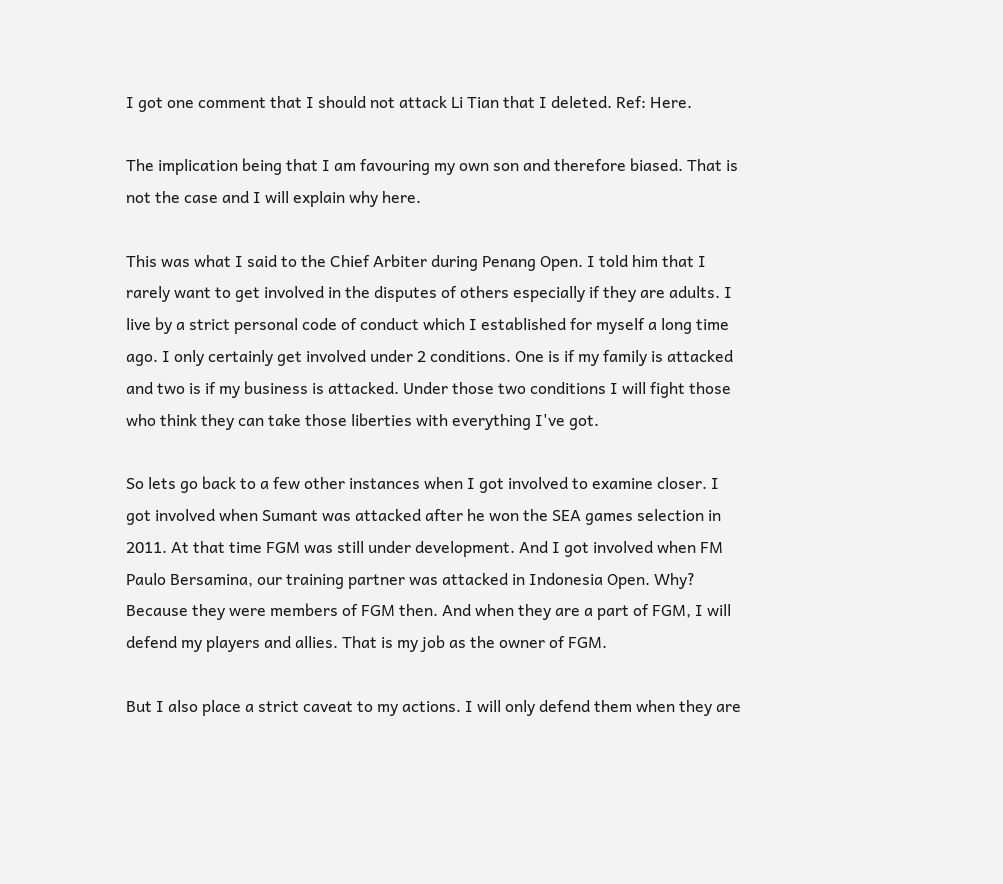I got one comment that I should not attack Li Tian that I deleted. Ref: Here.

The implication being that I am favouring my own son and therefore biased. That is not the case and I will explain why here.

This was what I said to the Chief Arbiter during Penang Open. I told him that I rarely want to get involved in the disputes of others especially if they are adults. I live by a strict personal code of conduct which I established for myself a long time ago. I only certainly get involved under 2 conditions. One is if my family is attacked and two is if my business is attacked. Under those two conditions I will fight those who think they can take those liberties with everything I've got.

So lets go back to a few other instances when I got involved to examine closer. I got involved when Sumant was attacked after he won the SEA games selection in 2011. At that time FGM was still under development. And I got involved when FM Paulo Bersamina, our training partner was attacked in Indonesia Open. Why? Because they were members of FGM then. And when they are a part of FGM, I will defend my players and allies. That is my job as the owner of FGM.

But I also place a strict caveat to my actions. I will only defend them when they are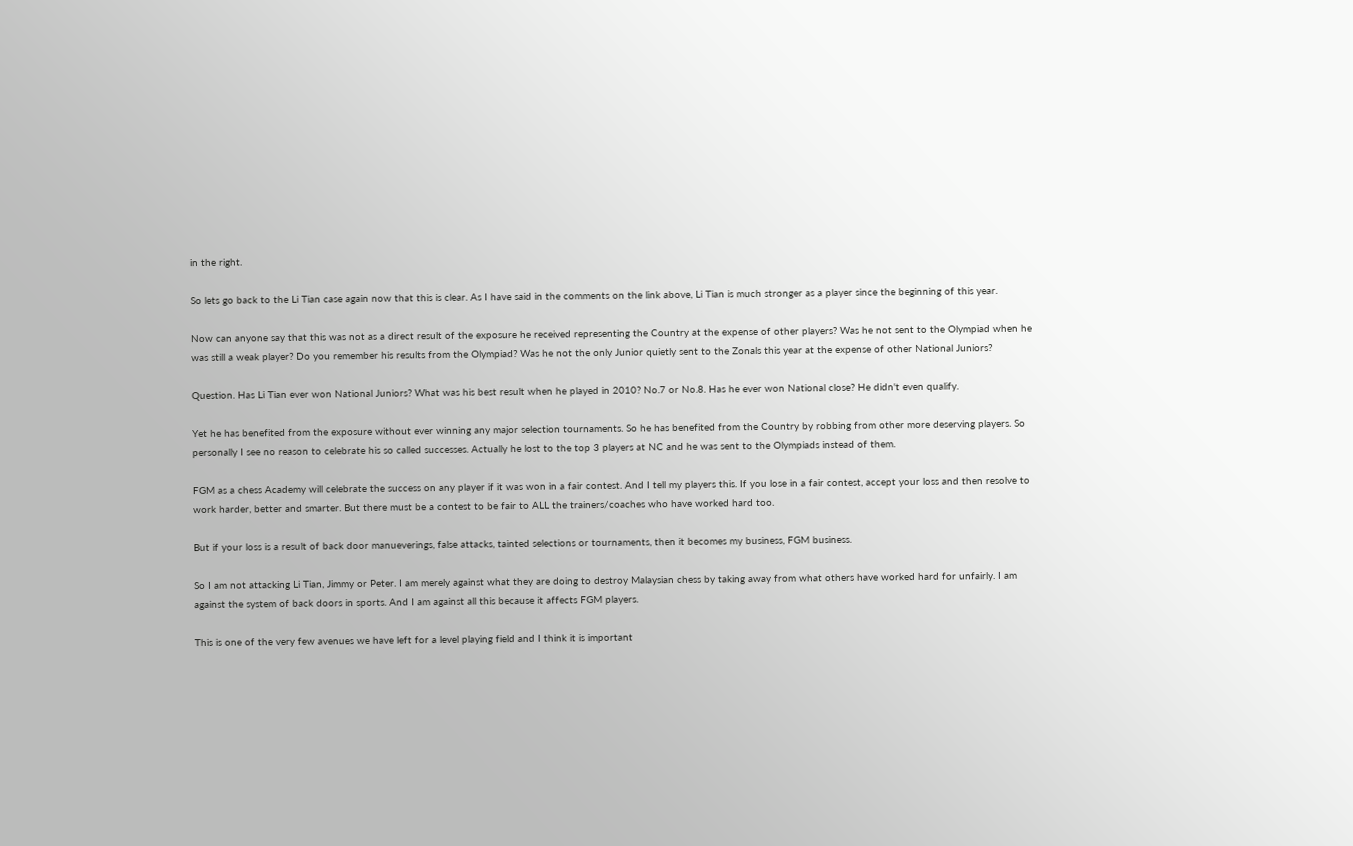in the right.

So lets go back to the Li Tian case again now that this is clear. As I have said in the comments on the link above, Li Tian is much stronger as a player since the beginning of this year.

Now can anyone say that this was not as a direct result of the exposure he received representing the Country at the expense of other players? Was he not sent to the Olympiad when he was still a weak player? Do you remember his results from the Olympiad? Was he not the only Junior quietly sent to the Zonals this year at the expense of other National Juniors?

Question. Has Li Tian ever won National Juniors? What was his best result when he played in 2010? No.7 or No.8. Has he ever won National close? He didn't even qualify.

Yet he has benefited from the exposure without ever winning any major selection tournaments. So he has benefited from the Country by robbing from other more deserving players. So personally I see no reason to celebrate his so called successes. Actually he lost to the top 3 players at NC and he was sent to the Olympiads instead of them.

FGM as a chess Academy will celebrate the success on any player if it was won in a fair contest. And I tell my players this. If you lose in a fair contest, accept your loss and then resolve to work harder, better and smarter. But there must be a contest to be fair to ALL the trainers/coaches who have worked hard too.

But if your loss is a result of back door manueverings, false attacks, tainted selections or tournaments, then it becomes my business, FGM business.

So I am not attacking Li Tian, Jimmy or Peter. I am merely against what they are doing to destroy Malaysian chess by taking away from what others have worked hard for unfairly. I am against the system of back doors in sports. And I am against all this because it affects FGM players.

This is one of the very few avenues we have left for a level playing field and I think it is important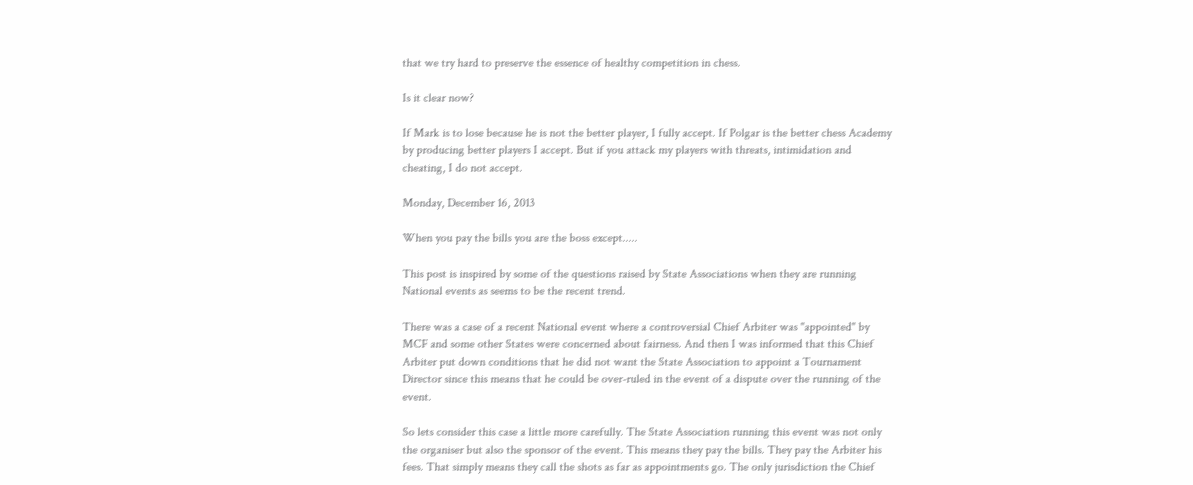that we try hard to preserve the essence of healthy competition in chess.

Is it clear now?

If Mark is to lose because he is not the better player, I fully accept. If Polgar is the better chess Academy by producing better players I accept. But if you attack my players with threats, intimidation and cheating, I do not accept.

Monday, December 16, 2013

When you pay the bills you are the boss except.....

This post is inspired by some of the questions raised by State Associations when they are running National events as seems to be the recent trend.

There was a case of a recent National event where a controversial Chief Arbiter was "appointed" by MCF and some other States were concerned about fairness. And then I was informed that this Chief Arbiter put down conditions that he did not want the State Association to appoint a Tournament Director since this means that he could be over-ruled in the event of a dispute over the running of the event.

So lets consider this case a little more carefully. The State Association running this event was not only the organiser but also the sponsor of the event. This means they pay the bills. They pay the Arbiter his fees. That simply means they call the shots as far as appointments go. The only jurisdiction the Chief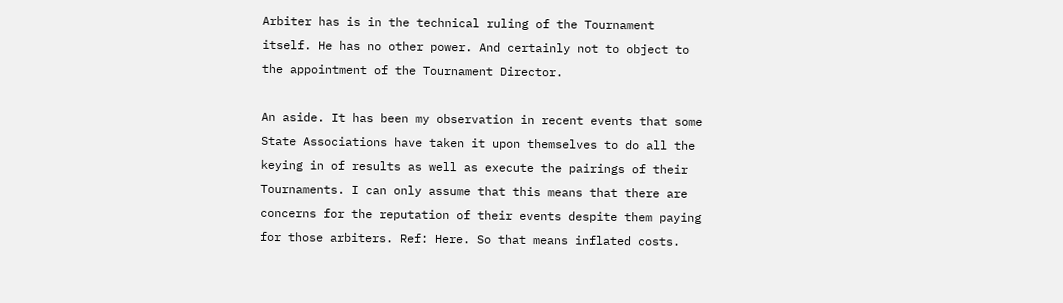Arbiter has is in the technical ruling of the Tournament itself. He has no other power. And certainly not to object to the appointment of the Tournament Director.

An aside. It has been my observation in recent events that some State Associations have taken it upon themselves to do all the keying in of results as well as execute the pairings of their Tournaments. I can only assume that this means that there are concerns for the reputation of their events despite them paying for those arbiters. Ref: Here. So that means inflated costs.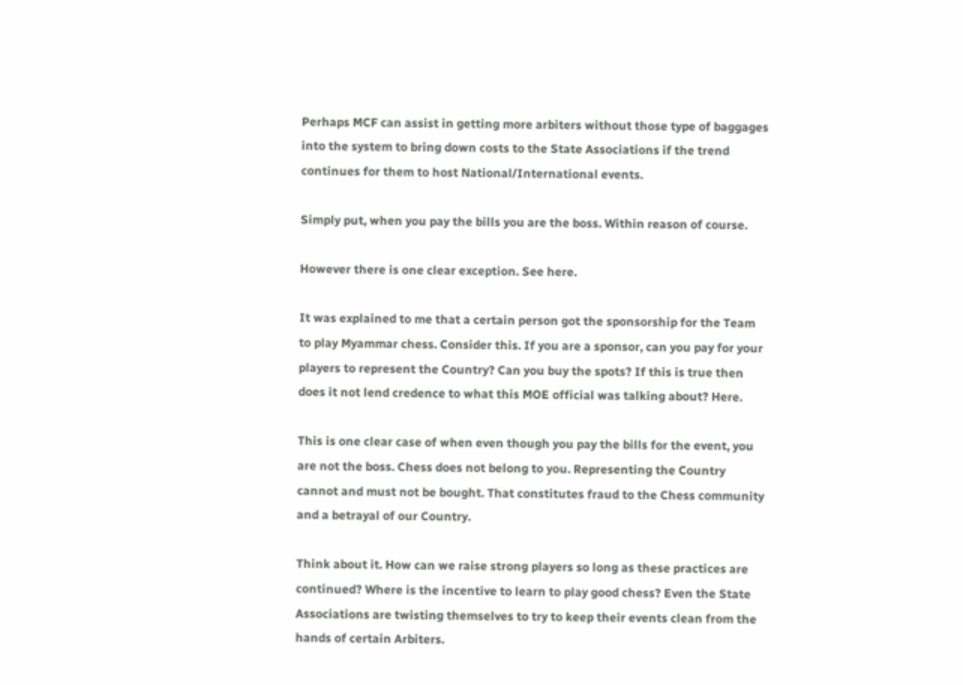Perhaps MCF can assist in getting more arbiters without those type of baggages into the system to bring down costs to the State Associations if the trend continues for them to host National/International events.

Simply put, when you pay the bills you are the boss. Within reason of course.

However there is one clear exception. See here.

It was explained to me that a certain person got the sponsorship for the Team to play Myammar chess. Consider this. If you are a sponsor, can you pay for your players to represent the Country? Can you buy the spots? If this is true then does it not lend credence to what this MOE official was talking about? Here.

This is one clear case of when even though you pay the bills for the event, you are not the boss. Chess does not belong to you. Representing the Country cannot and must not be bought. That constitutes fraud to the Chess community and a betrayal of our Country.

Think about it. How can we raise strong players so long as these practices are continued? Where is the incentive to learn to play good chess? Even the State Associations are twisting themselves to try to keep their events clean from the hands of certain Arbiters.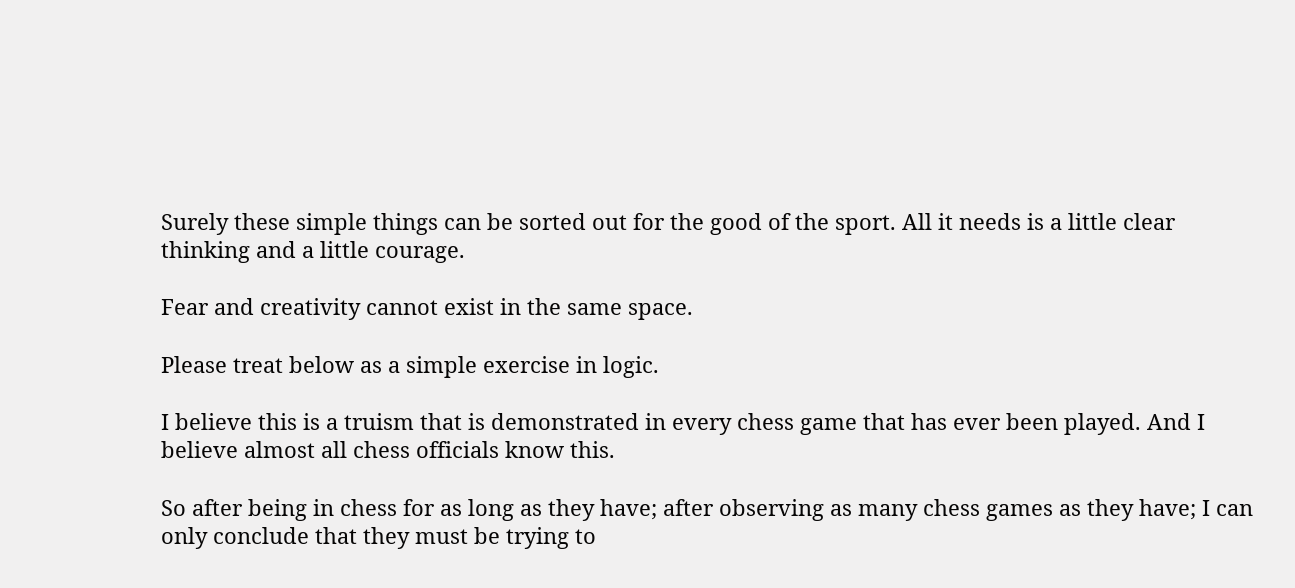Surely these simple things can be sorted out for the good of the sport. All it needs is a little clear thinking and a little courage.

Fear and creativity cannot exist in the same space.

Please treat below as a simple exercise in logic.

I believe this is a truism that is demonstrated in every chess game that has ever been played. And I believe almost all chess officials know this.

So after being in chess for as long as they have; after observing as many chess games as they have; I can only conclude that they must be trying to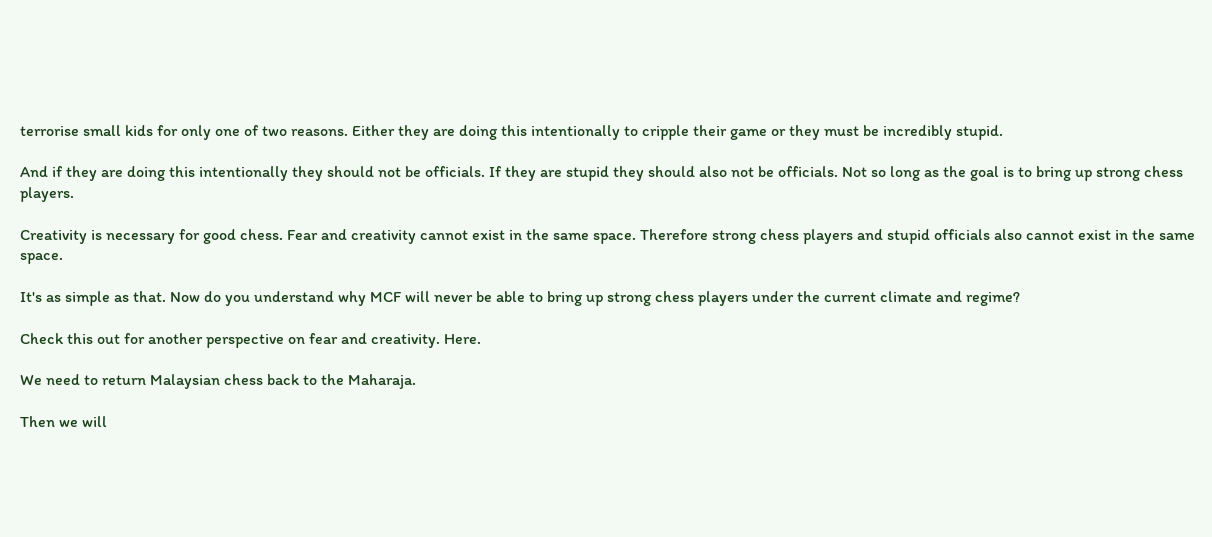terrorise small kids for only one of two reasons. Either they are doing this intentionally to cripple their game or they must be incredibly stupid.

And if they are doing this intentionally they should not be officials. If they are stupid they should also not be officials. Not so long as the goal is to bring up strong chess players.

Creativity is necessary for good chess. Fear and creativity cannot exist in the same space. Therefore strong chess players and stupid officials also cannot exist in the same space.

It's as simple as that. Now do you understand why MCF will never be able to bring up strong chess players under the current climate and regime?

Check this out for another perspective on fear and creativity. Here.

We need to return Malaysian chess back to the Maharaja.

Then we will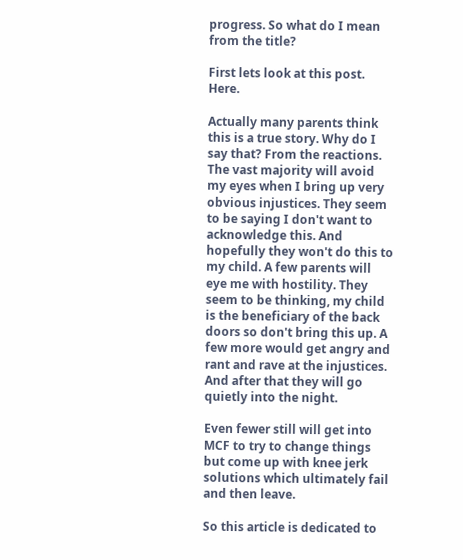progress. So what do I mean from the title?

First lets look at this post. Here.

Actually many parents think this is a true story. Why do I say that? From the reactions. The vast majority will avoid my eyes when I bring up very obvious injustices. They seem to be saying I don't want to acknowledge this. And hopefully they won't do this to my child. A few parents will eye me with hostility. They seem to be thinking, my child is the beneficiary of the back doors so don't bring this up. A few more would get angry and rant and rave at the injustices. And after that they will go quietly into the night.

Even fewer still will get into MCF to try to change things but come up with knee jerk solutions which ultimately fail and then leave.

So this article is dedicated to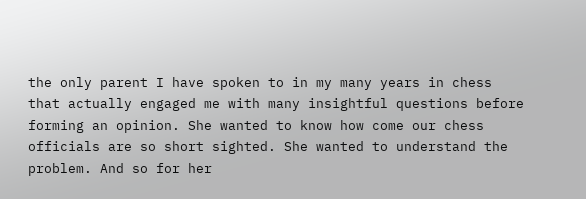the only parent I have spoken to in my many years in chess that actually engaged me with many insightful questions before forming an opinion. She wanted to know how come our chess officials are so short sighted. She wanted to understand the problem. And so for her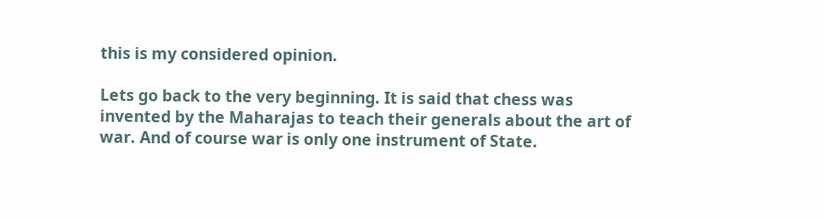this is my considered opinion.

Lets go back to the very beginning. It is said that chess was invented by the Maharajas to teach their generals about the art of war. And of course war is only one instrument of State.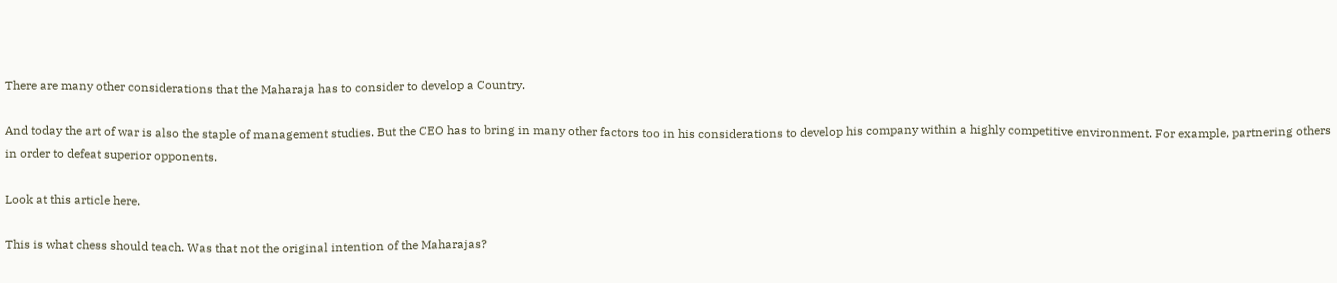There are many other considerations that the Maharaja has to consider to develop a Country.

And today the art of war is also the staple of management studies. But the CEO has to bring in many other factors too in his considerations to develop his company within a highly competitive environment. For example, partnering others in order to defeat superior opponents.

Look at this article here.

This is what chess should teach. Was that not the original intention of the Maharajas?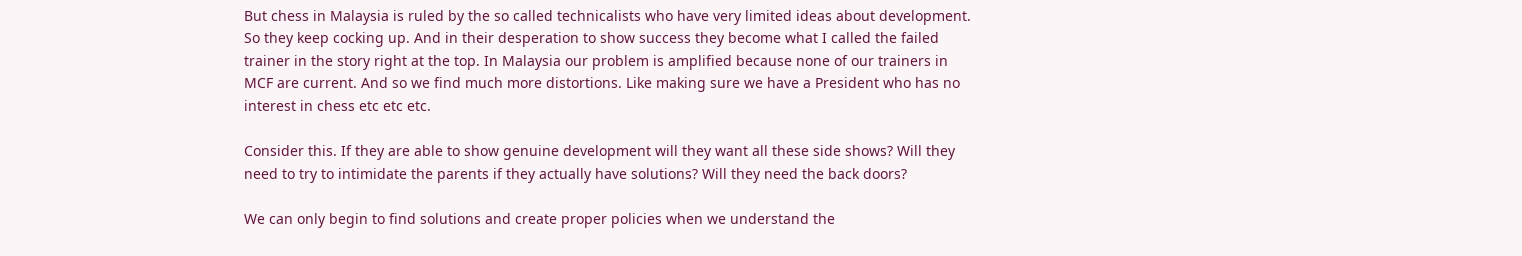But chess in Malaysia is ruled by the so called technicalists who have very limited ideas about development. So they keep cocking up. And in their desperation to show success they become what I called the failed trainer in the story right at the top. In Malaysia our problem is amplified because none of our trainers in MCF are current. And so we find much more distortions. Like making sure we have a President who has no interest in chess etc etc etc.

Consider this. If they are able to show genuine development will they want all these side shows? Will they need to try to intimidate the parents if they actually have solutions? Will they need the back doors?

We can only begin to find solutions and create proper policies when we understand the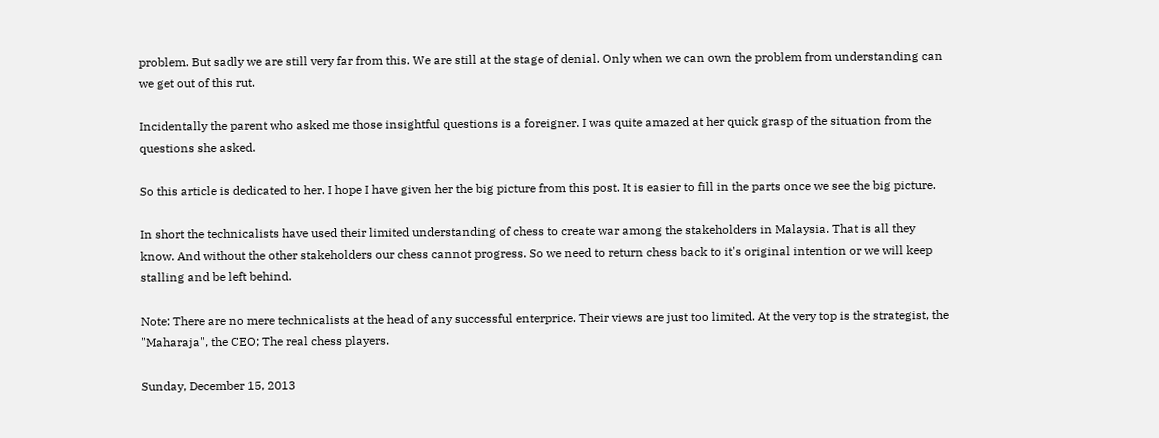problem. But sadly we are still very far from this. We are still at the stage of denial. Only when we can own the problem from understanding can we get out of this rut.

Incidentally the parent who asked me those insightful questions is a foreigner. I was quite amazed at her quick grasp of the situation from the questions she asked.

So this article is dedicated to her. I hope I have given her the big picture from this post. It is easier to fill in the parts once we see the big picture.

In short the technicalists have used their limited understanding of chess to create war among the stakeholders in Malaysia. That is all they know. And without the other stakeholders our chess cannot progress. So we need to return chess back to it's original intention or we will keep stalling and be left behind.

Note: There are no mere technicalists at the head of any successful enterprice. Their views are just too limited. At the very top is the strategist, the "Maharaja", the CEO; The real chess players.

Sunday, December 15, 2013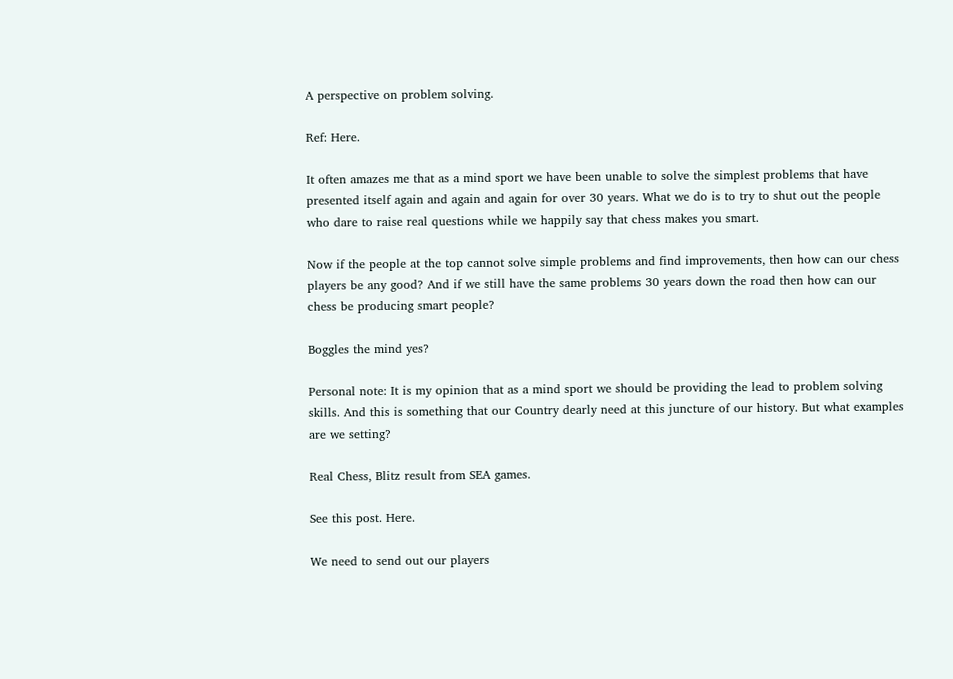A perspective on problem solving.

Ref: Here.

It often amazes me that as a mind sport we have been unable to solve the simplest problems that have presented itself again and again and again for over 30 years. What we do is to try to shut out the people who dare to raise real questions while we happily say that chess makes you smart.

Now if the people at the top cannot solve simple problems and find improvements, then how can our chess players be any good? And if we still have the same problems 30 years down the road then how can our chess be producing smart people?

Boggles the mind yes?

Personal note: It is my opinion that as a mind sport we should be providing the lead to problem solving skills. And this is something that our Country dearly need at this juncture of our history. But what examples are we setting?

Real Chess, Blitz result from SEA games.

See this post. Here.

We need to send out our players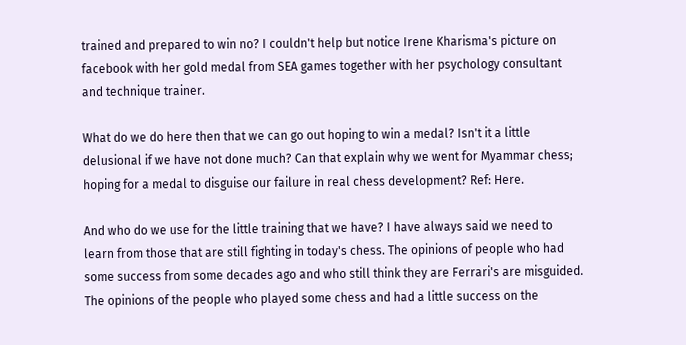trained and prepared to win no? I couldn't help but notice Irene Kharisma's picture on facebook with her gold medal from SEA games together with her psychology consultant and technique trainer.

What do we do here then that we can go out hoping to win a medal? Isn't it a little delusional if we have not done much? Can that explain why we went for Myammar chess; hoping for a medal to disguise our failure in real chess development? Ref: Here.

And who do we use for the little training that we have? I have always said we need to learn from those that are still fighting in today's chess. The opinions of people who had some success from some decades ago and who still think they are Ferrari's are misguided. The opinions of the people who played some chess and had a little success on the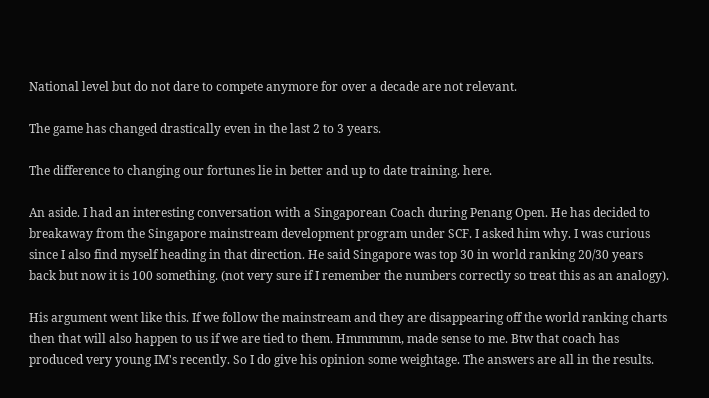National level but do not dare to compete anymore for over a decade are not relevant.

The game has changed drastically even in the last 2 to 3 years.

The difference to changing our fortunes lie in better and up to date training. here.

An aside. I had an interesting conversation with a Singaporean Coach during Penang Open. He has decided to breakaway from the Singapore mainstream development program under SCF. I asked him why. I was curious since I also find myself heading in that direction. He said Singapore was top 30 in world ranking 20/30 years back but now it is 100 something. (not very sure if I remember the numbers correctly so treat this as an analogy).

His argument went like this. If we follow the mainstream and they are disappearing off the world ranking charts then that will also happen to us if we are tied to them. Hmmmmm, made sense to me. Btw that coach has produced very young IM's recently. So I do give his opinion some weightage. The answers are all in the results.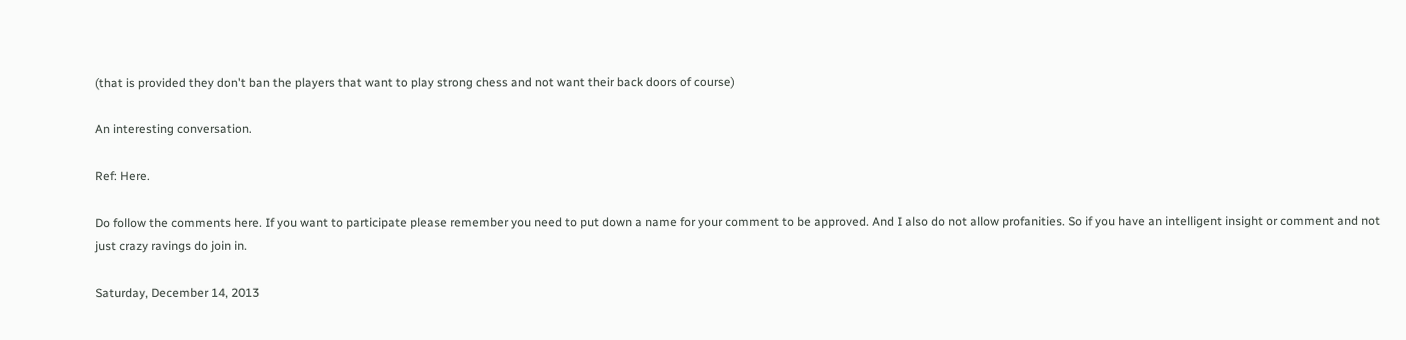(that is provided they don't ban the players that want to play strong chess and not want their back doors of course)

An interesting conversation.

Ref: Here.

Do follow the comments here. If you want to participate please remember you need to put down a name for your comment to be approved. And I also do not allow profanities. So if you have an intelligent insight or comment and not just crazy ravings do join in.

Saturday, December 14, 2013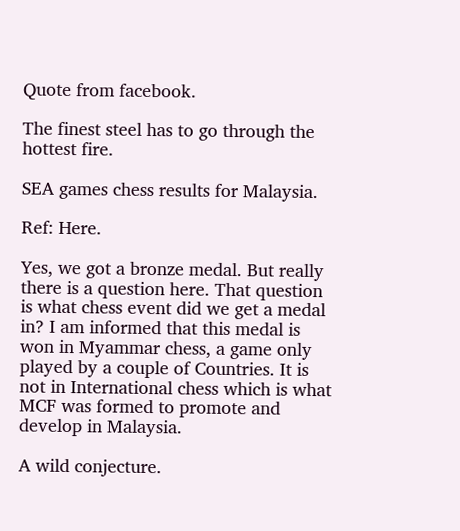Quote from facebook.

The finest steel has to go through the hottest fire.

SEA games chess results for Malaysia.

Ref: Here.

Yes, we got a bronze medal. But really there is a question here. That question is what chess event did we get a medal in? I am informed that this medal is won in Myammar chess, a game only played by a couple of Countries. It is not in International chess which is what MCF was formed to promote and develop in Malaysia.

A wild conjecture.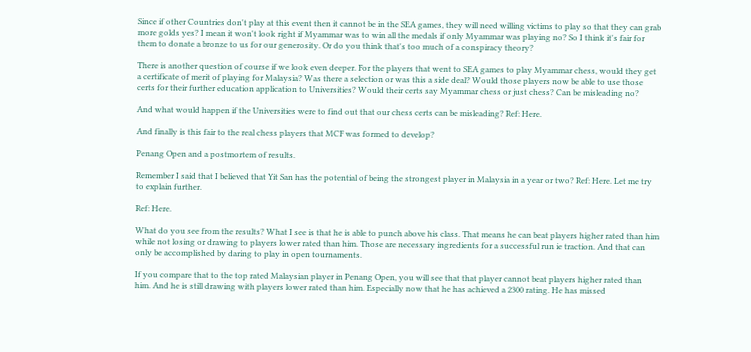Since if other Countries don't play at this event then it cannot be in the SEA games, they will need willing victims to play so that they can grab more golds yes? I mean it won't look right if Myammar was to win all the medals if only Myammar was playing no? So I think it's fair for them to donate a bronze to us for our generosity. Or do you think that's too much of a conspiracy theory?

There is another question of course if we look even deeper. For the players that went to SEA games to play Myammar chess, would they get a certificate of merit of playing for Malaysia? Was there a selection or was this a side deal? Would those players now be able to use those certs for their further education application to Universities? Would their certs say Myammar chess or just chess? Can be misleading no?

And what would happen if the Universities were to find out that our chess certs can be misleading? Ref: Here.

And finally is this fair to the real chess players that MCF was formed to develop?

Penang Open and a postmortem of results.

Remember I said that I believed that Yit San has the potential of being the strongest player in Malaysia in a year or two? Ref: Here. Let me try to explain further.

Ref: Here.

What do you see from the results? What I see is that he is able to punch above his class. That means he can beat players higher rated than him while not losing or drawing to players lower rated than him. Those are necessary ingredients for a successful run ie traction. And that can only be accomplished by daring to play in open tournaments.

If you compare that to the top rated Malaysian player in Penang Open, you will see that that player cannot beat players higher rated than him. And he is still drawing with players lower rated than him. Especially now that he has achieved a 2300 rating. He has missed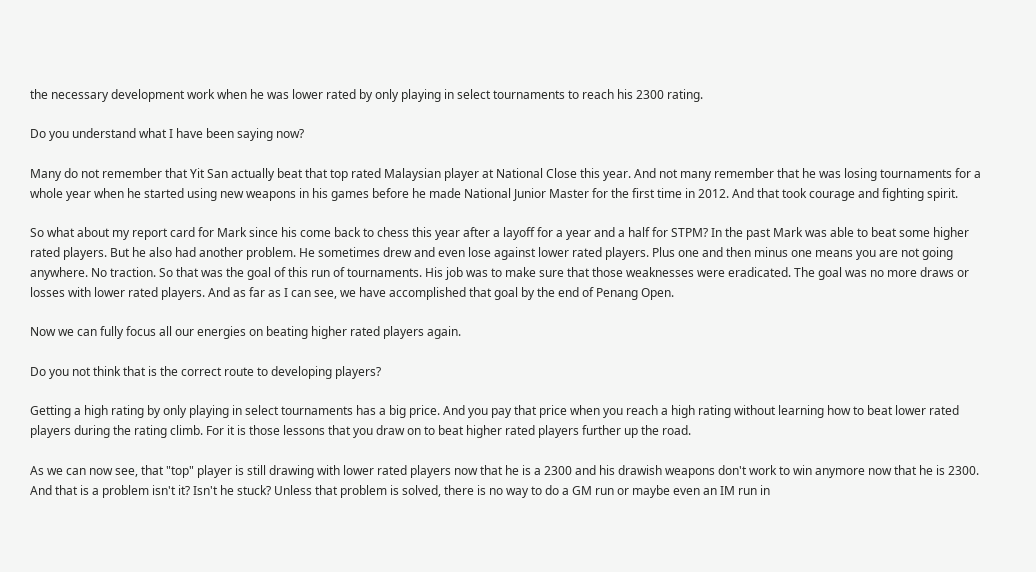the necessary development work when he was lower rated by only playing in select tournaments to reach his 2300 rating.

Do you understand what I have been saying now?

Many do not remember that Yit San actually beat that top rated Malaysian player at National Close this year. And not many remember that he was losing tournaments for a whole year when he started using new weapons in his games before he made National Junior Master for the first time in 2012. And that took courage and fighting spirit.

So what about my report card for Mark since his come back to chess this year after a layoff for a year and a half for STPM? In the past Mark was able to beat some higher rated players. But he also had another problem. He sometimes drew and even lose against lower rated players. Plus one and then minus one means you are not going anywhere. No traction. So that was the goal of this run of tournaments. His job was to make sure that those weaknesses were eradicated. The goal was no more draws or losses with lower rated players. And as far as I can see, we have accomplished that goal by the end of Penang Open.

Now we can fully focus all our energies on beating higher rated players again.

Do you not think that is the correct route to developing players?

Getting a high rating by only playing in select tournaments has a big price. And you pay that price when you reach a high rating without learning how to beat lower rated players during the rating climb. For it is those lessons that you draw on to beat higher rated players further up the road.

As we can now see, that "top" player is still drawing with lower rated players now that he is a 2300 and his drawish weapons don't work to win anymore now that he is 2300. And that is a problem isn't it? Isn't he stuck? Unless that problem is solved, there is no way to do a GM run or maybe even an IM run in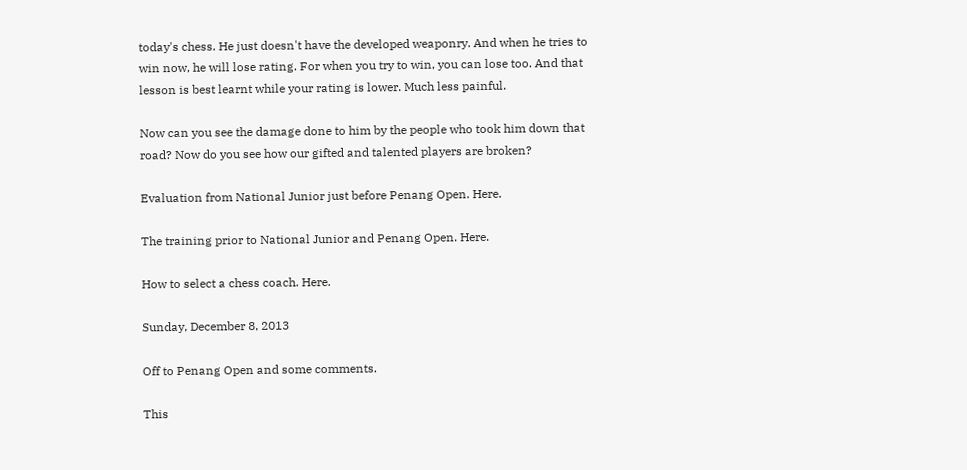today's chess. He just doesn't have the developed weaponry. And when he tries to win now, he will lose rating. For when you try to win, you can lose too. And that lesson is best learnt while your rating is lower. Much less painful.

Now can you see the damage done to him by the people who took him down that road? Now do you see how our gifted and talented players are broken?

Evaluation from National Junior just before Penang Open. Here.

The training prior to National Junior and Penang Open. Here.

How to select a chess coach. Here.

Sunday, December 8, 2013

Off to Penang Open and some comments.

This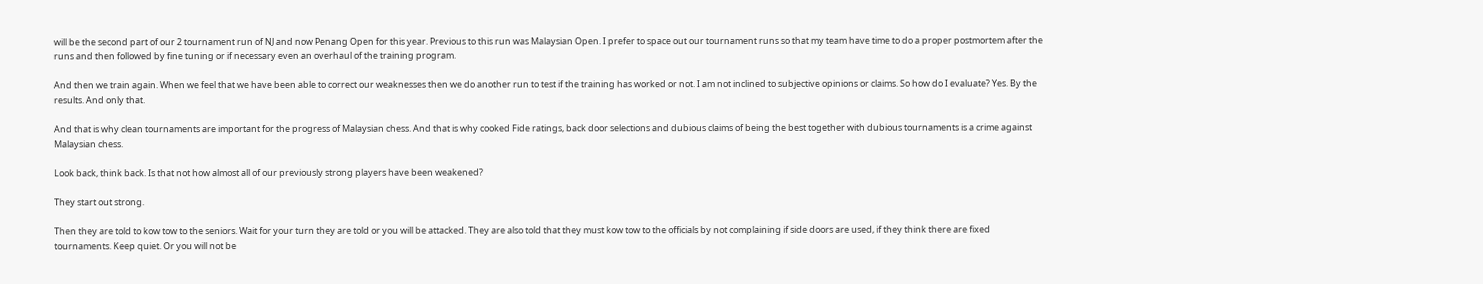will be the second part of our 2 tournament run of NJ and now Penang Open for this year. Previous to this run was Malaysian Open. I prefer to space out our tournament runs so that my team have time to do a proper postmortem after the runs and then followed by fine tuning or if necessary even an overhaul of the training program.

And then we train again. When we feel that we have been able to correct our weaknesses then we do another run to test if the training has worked or not. I am not inclined to subjective opinions or claims. So how do I evaluate? Yes. By the results. And only that.

And that is why clean tournaments are important for the progress of Malaysian chess. And that is why cooked Fide ratings, back door selections and dubious claims of being the best together with dubious tournaments is a crime against Malaysian chess.

Look back, think back. Is that not how almost all of our previously strong players have been weakened?

They start out strong.

Then they are told to kow tow to the seniors. Wait for your turn they are told or you will be attacked. They are also told that they must kow tow to the officials by not complaining if side doors are used, if they think there are fixed tournaments. Keep quiet. Or you will not be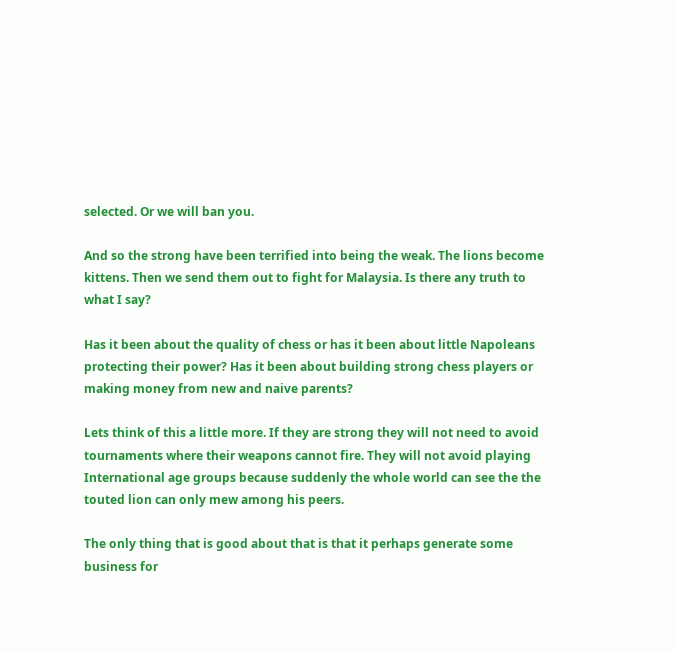selected. Or we will ban you.

And so the strong have been terrified into being the weak. The lions become kittens. Then we send them out to fight for Malaysia. Is there any truth to what I say?

Has it been about the quality of chess or has it been about little Napoleans protecting their power? Has it been about building strong chess players or making money from new and naive parents?

Lets think of this a little more. If they are strong they will not need to avoid tournaments where their weapons cannot fire. They will not avoid playing International age groups because suddenly the whole world can see the the touted lion can only mew among his peers.

The only thing that is good about that is that it perhaps generate some business for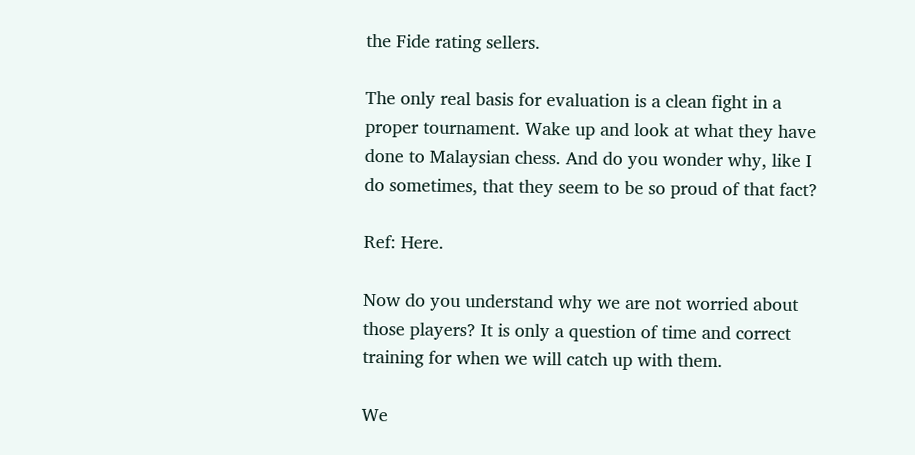the Fide rating sellers.

The only real basis for evaluation is a clean fight in a proper tournament. Wake up and look at what they have done to Malaysian chess. And do you wonder why, like I do sometimes, that they seem to be so proud of that fact?

Ref: Here.

Now do you understand why we are not worried about those players? It is only a question of time and correct training for when we will catch up with them.

We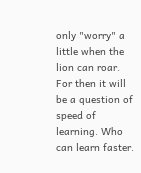only "worry" a little when the lion can roar. For then it will be a question of speed of learning. Who can learn faster.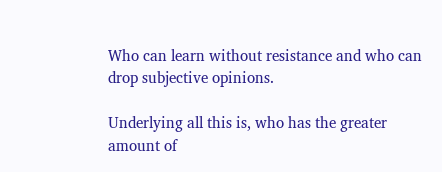Who can learn without resistance and who can drop subjective opinions.

Underlying all this is, who has the greater amount of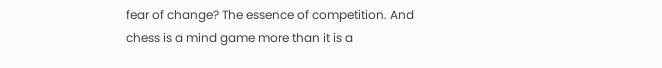fear of change? The essence of competition. And chess is a mind game more than it is a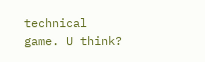technical game. U think?